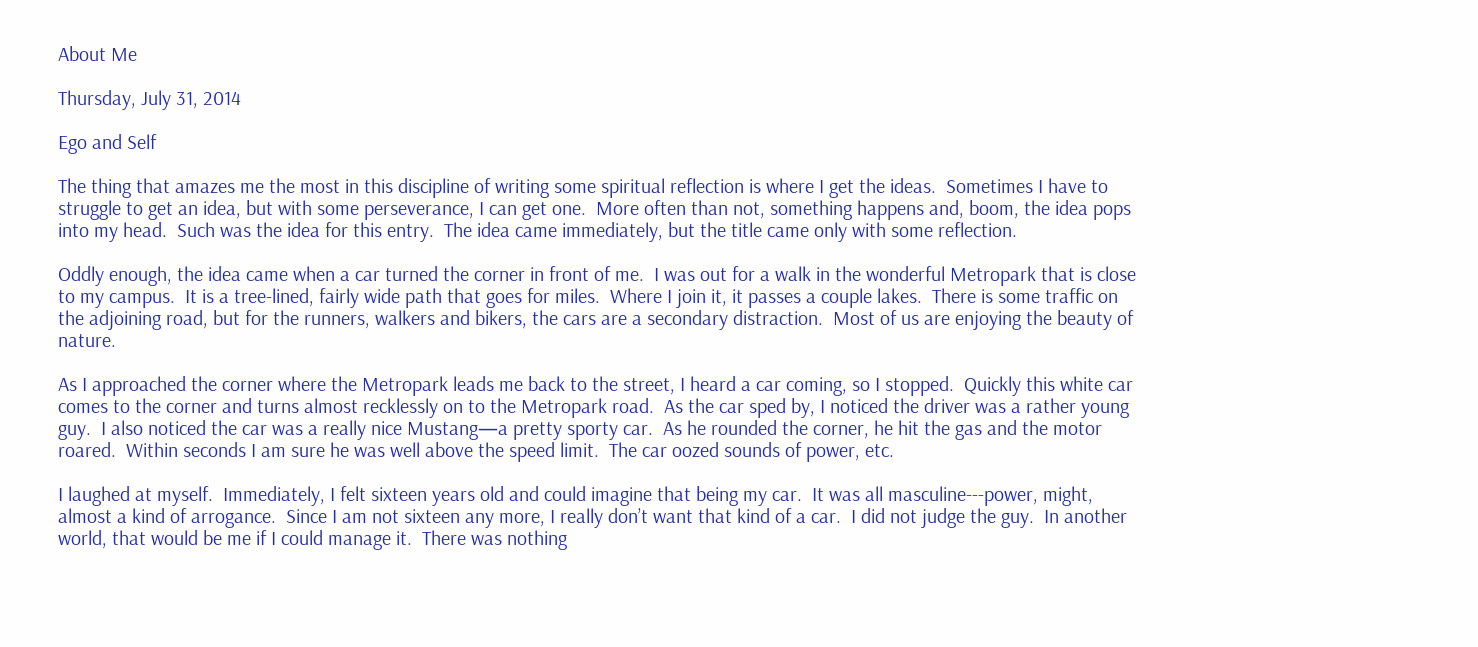About Me

Thursday, July 31, 2014

Ego and Self

The thing that amazes me the most in this discipline of writing some spiritual reflection is where I get the ideas.  Sometimes I have to struggle to get an idea, but with some perseverance, I can get one.  More often than not, something happens and, boom, the idea pops into my head.  Such was the idea for this entry.  The idea came immediately, but the title came only with some reflection.

Oddly enough, the idea came when a car turned the corner in front of me.  I was out for a walk in the wonderful Metropark that is close to my campus.  It is a tree-lined, fairly wide path that goes for miles.  Where I join it, it passes a couple lakes.  There is some traffic on the adjoining road, but for the runners, walkers and bikers, the cars are a secondary distraction.  Most of us are enjoying the beauty of nature.

As I approached the corner where the Metropark leads me back to the street, I heard a car coming, so I stopped.  Quickly this white car comes to the corner and turns almost recklessly on to the Metropark road.  As the car sped by, I noticed the driver was a rather young guy.  I also noticed the car was a really nice Mustang—a pretty sporty car.  As he rounded the corner, he hit the gas and the motor roared.  Within seconds I am sure he was well above the speed limit.  The car oozed sounds of power, etc.

I laughed at myself.  Immediately, I felt sixteen years old and could imagine that being my car.  It was all masculine---power, might, almost a kind of arrogance.  Since I am not sixteen any more, I really don’t want that kind of a car.  I did not judge the guy.  In another world, that would be me if I could manage it.  There was nothing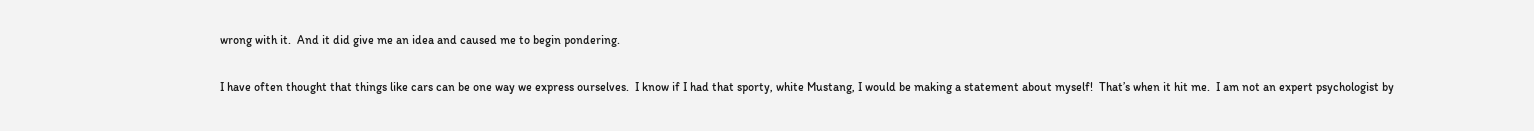wrong with it.  And it did give me an idea and caused me to begin pondering.

I have often thought that things like cars can be one way we express ourselves.  I know if I had that sporty, white Mustang, I would be making a statement about myself!  That’s when it hit me.  I am not an expert psychologist by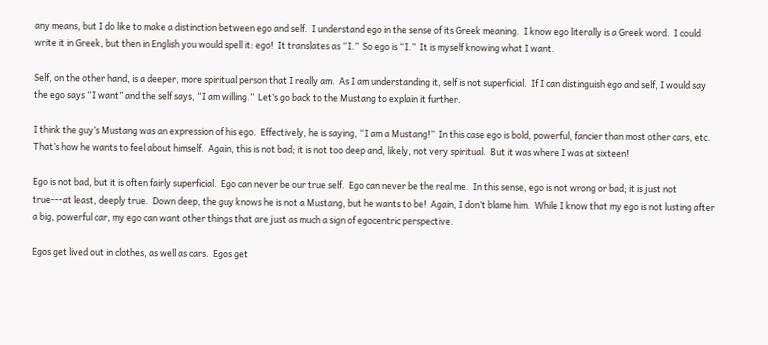any means, but I do like to make a distinction between ego and self.  I understand ego in the sense of its Greek meaning.  I know ego literally is a Greek word.  I could write it in Greek, but then in English you would spell it: ego!  It translates as “I.”  So ego is “I.”  It is myself knowing what I want.

Self, on the other hand, is a deeper, more spiritual person that I really am.  As I am understanding it, self is not superficial.  If I can distinguish ego and self, I would say the ego says “I want” and the self says, “I am willing.”  Let’s go back to the Mustang to explain it further.

I think the guy’s Mustang was an expression of his ego.  Effectively, he is saying, “I am a Mustang!”  In this case ego is bold, powerful, fancier than most other cars, etc.  That’s how he wants to feel about himself.  Again, this is not bad; it is not too deep and, likely, not very spiritual.  But it was where I was at sixteen!

Ego is not bad, but it is often fairly superficial.  Ego can never be our true self.  Ego can never be the real me.  In this sense, ego is not wrong or bad; it is just not true---at least, deeply true.  Down deep, the guy knows he is not a Mustang, but he wants to be!  Again, I don’t blame him.  While I know that my ego is not lusting after a big, powerful car, my ego can want other things that are just as much a sign of egocentric perspective.

Egos get lived out in clothes, as well as cars.  Egos get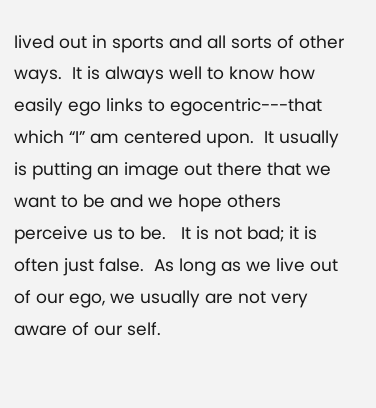lived out in sports and all sorts of other ways.  It is always well to know how easily ego links to egocentric---that which “I” am centered upon.  It usually is putting an image out there that we want to be and we hope others perceive us to be.   It is not bad; it is often just false.  As long as we live out of our ego, we usually are not very aware of our self.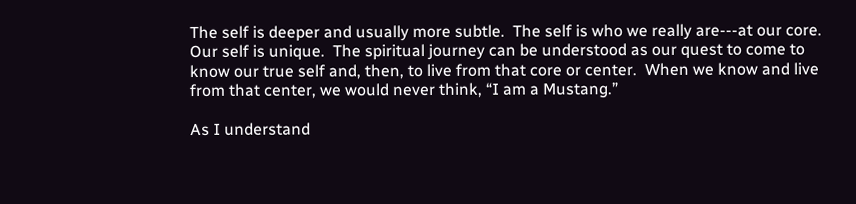The self is deeper and usually more subtle.  The self is who we really are---at our core.  Our self is unique.  The spiritual journey can be understood as our quest to come to know our true self and, then, to live from that core or center.  When we know and live from that center, we would never think, “I am a Mustang.”

As I understand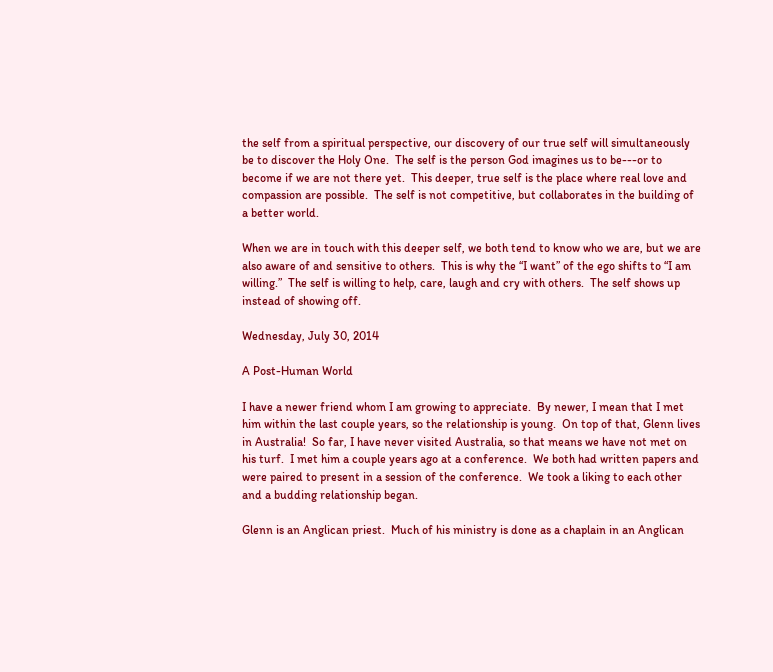the self from a spiritual perspective, our discovery of our true self will simultaneously be to discover the Holy One.  The self is the person God imagines us to be---or to become if we are not there yet.  This deeper, true self is the place where real love and compassion are possible.  The self is not competitive, but collaborates in the building of a better world.

When we are in touch with this deeper self, we both tend to know who we are, but we are also aware of and sensitive to others.  This is why the “I want” of the ego shifts to “I am willing.”  The self is willing to help, care, laugh and cry with others.  The self shows up instead of showing off.

Wednesday, July 30, 2014

A Post-Human World

I have a newer friend whom I am growing to appreciate.  By newer, I mean that I met him within the last couple years, so the relationship is young.  On top of that, Glenn lives in Australia!  So far, I have never visited Australia, so that means we have not met on his turf.  I met him a couple years ago at a conference.  We both had written papers and were paired to present in a session of the conference.  We took a liking to each other and a budding relationship began.

Glenn is an Anglican priest.  Much of his ministry is done as a chaplain in an Anglican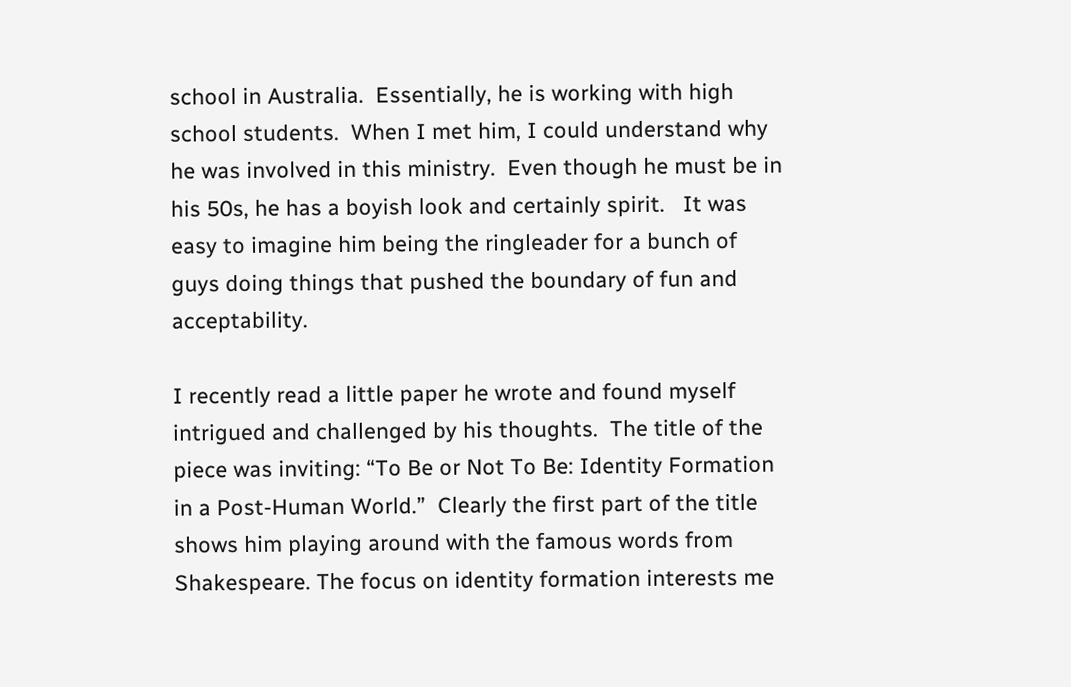school in Australia.  Essentially, he is working with high school students.  When I met him, I could understand why he was involved in this ministry.  Even though he must be in his 50s, he has a boyish look and certainly spirit.   It was easy to imagine him being the ringleader for a bunch of guys doing things that pushed the boundary of fun and acceptability.

I recently read a little paper he wrote and found myself intrigued and challenged by his thoughts.  The title of the piece was inviting: “To Be or Not To Be: Identity Formation in a Post-Human World.”  Clearly the first part of the title shows him playing around with the famous words from Shakespeare. The focus on identity formation interests me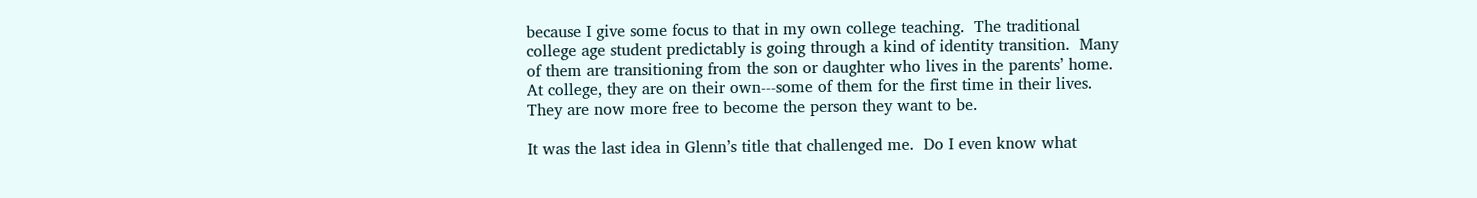because I give some focus to that in my own college teaching.  The traditional college age student predictably is going through a kind of identity transition.  Many of them are transitioning from the son or daughter who lives in the parents’ home.  At college, they are on their own---some of them for the first time in their lives.  They are now more free to become the person they want to be.

It was the last idea in Glenn’s title that challenged me.  Do I even know what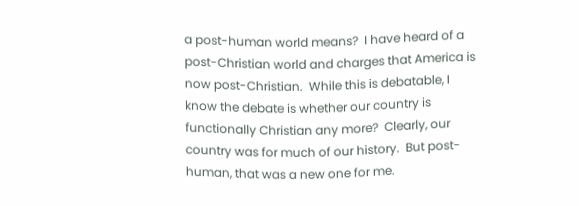a post-human world means?  I have heard of a post-Christian world and charges that America is now post-Christian.  While this is debatable, I know the debate is whether our country is functionally Christian any more?  Clearly, our country was for much of our history.  But post-human, that was a new one for me.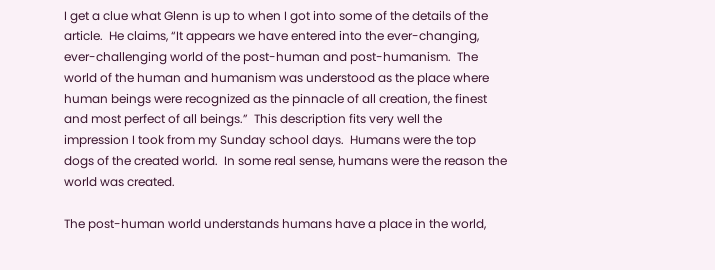I get a clue what Glenn is up to when I got into some of the details of the article.  He claims, “It appears we have entered into the ever-changing, ever-challenging world of the post-human and post-humanism.  The world of the human and humanism was understood as the place where human beings were recognized as the pinnacle of all creation, the finest and most perfect of all beings.”  This description fits very well the impression I took from my Sunday school days.  Humans were the top dogs of the created world.  In some real sense, humans were the reason the world was created.

The post-human world understands humans have a place in the world,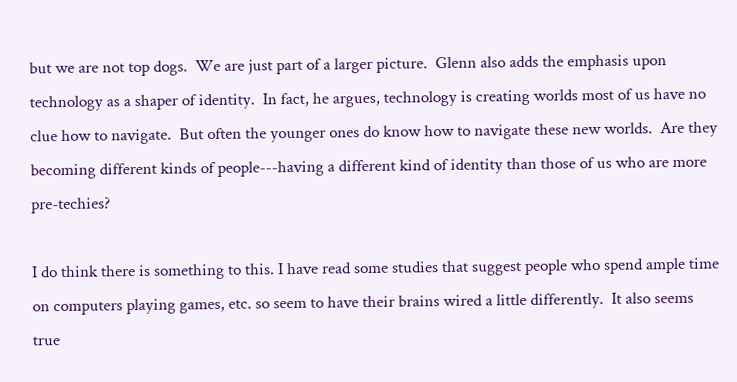but we are not top dogs.  We are just part of a larger picture.  Glenn also adds the emphasis upon technology as a shaper of identity.  In fact, he argues, technology is creating worlds most of us have no clue how to navigate.  But often the younger ones do know how to navigate these new worlds.  Are they becoming different kinds of people---having a different kind of identity than those of us who are more pre-techies?

I do think there is something to this. I have read some studies that suggest people who spend ample time on computers playing games, etc. so seem to have their brains wired a little differently.  It also seems true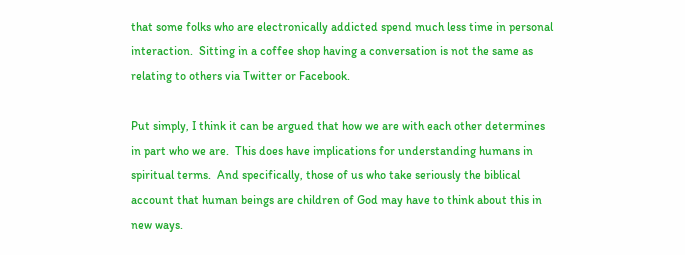that some folks who are electronically addicted spend much less time in personal interaction.  Sitting in a coffee shop having a conversation is not the same as relating to others via Twitter or Facebook.

Put simply, I think it can be argued that how we are with each other determines in part who we are.  This does have implications for understanding humans in spiritual terms.  And specifically, those of us who take seriously the biblical account that human beings are children of God may have to think about this in new ways.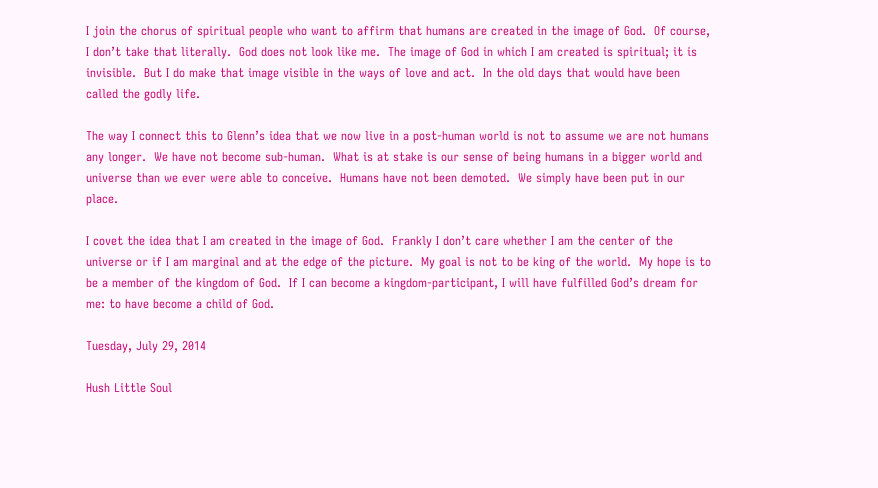I join the chorus of spiritual people who want to affirm that humans are created in the image of God.  Of course, I don’t take that literally.  God does not look like me.  The image of God in which I am created is spiritual; it is invisible.  But I do make that image visible in the ways of love and act.  In the old days that would have been called the godly life.

The way I connect this to Glenn’s idea that we now live in a post-human world is not to assume we are not humans any longer.  We have not become sub-human.  What is at stake is our sense of being humans in a bigger world and universe than we ever were able to conceive.  Humans have not been demoted.  We simply have been put in our place.

I covet the idea that I am created in the image of God.  Frankly I don’t care whether I am the center of the universe or if I am marginal and at the edge of the picture.  My goal is not to be king of the world.  My hope is to be a member of the kingdom of God.  If I can become a kingdom-participant, I will have fulfilled God’s dream for me: to have become a child of God.

Tuesday, July 29, 2014

Hush Little Soul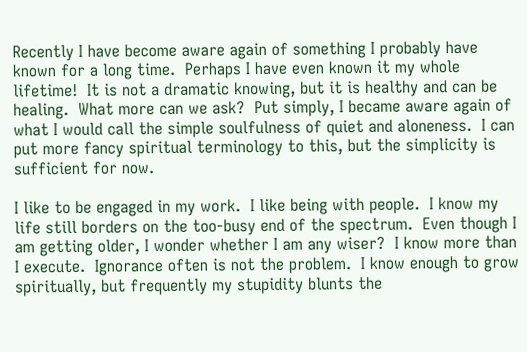Recently I have become aware again of something I probably have known for a long time.  Perhaps I have even known it my whole lifetime!  It is not a dramatic knowing, but it is healthy and can be healing.  What more can we ask?  Put simply, I became aware again of what I would call the simple soulfulness of quiet and aloneness.  I can put more fancy spiritual terminology to this, but the simplicity is sufficient for now.

I like to be engaged in my work.  I like being with people.  I know my life still borders on the too-busy end of the spectrum.  Even though I am getting older, I wonder whether I am any wiser?  I know more than I execute.  Ignorance often is not the problem.  I know enough to grow spiritually, but frequently my stupidity blunts the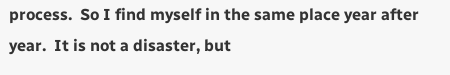process.  So I find myself in the same place year after year.  It is not a disaster, but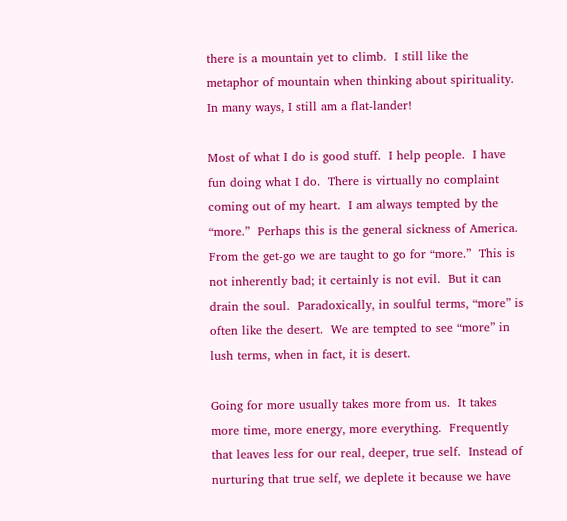there is a mountain yet to climb.  I still like the metaphor of mountain when thinking about spirituality.  In many ways, I still am a flat-lander!

Most of what I do is good stuff.  I help people.  I have fun doing what I do.  There is virtually no complaint coming out of my heart.  I am always tempted by the “more.”  Perhaps this is the general sickness of America.  From the get-go we are taught to go for “more.”  This is not inherently bad; it certainly is not evil.  But it can drain the soul.  Paradoxically, in soulful terms, “more” is often like the desert.  We are tempted to see “more” in lush terms, when in fact, it is desert.

Going for more usually takes more from us.  It takes more time, more energy, more everything.  Frequently that leaves less for our real, deeper, true self.  Instead of nurturing that true self, we deplete it because we have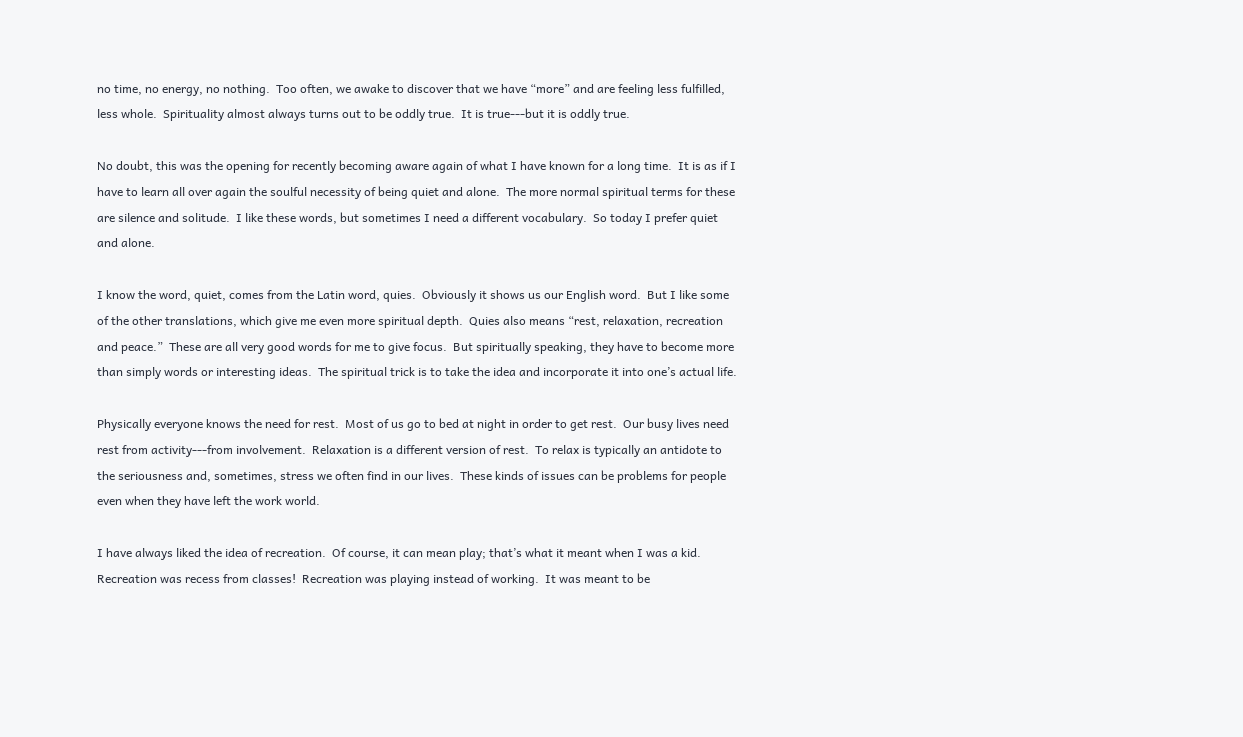no time, no energy, no nothing.  Too often, we awake to discover that we have “more” and are feeling less fulfilled, less whole.  Spirituality almost always turns out to be oddly true.  It is true---but it is oddly true.

No doubt, this was the opening for recently becoming aware again of what I have known for a long time.  It is as if I have to learn all over again the soulful necessity of being quiet and alone.  The more normal spiritual terms for these are silence and solitude.  I like these words, but sometimes I need a different vocabulary.  So today I prefer quiet and alone.

I know the word, quiet, comes from the Latin word, quies.  Obviously it shows us our English word.  But I like some of the other translations, which give me even more spiritual depth.  Quies also means “rest, relaxation, recreation and peace.”  These are all very good words for me to give focus.  But spiritually speaking, they have to become more than simply words or interesting ideas.  The spiritual trick is to take the idea and incorporate it into one’s actual life.

Physically everyone knows the need for rest.  Most of us go to bed at night in order to get rest.  Our busy lives need rest from activity---from involvement.  Relaxation is a different version of rest.  To relax is typically an antidote to the seriousness and, sometimes, stress we often find in our lives.  These kinds of issues can be problems for people even when they have left the work world.

I have always liked the idea of recreation.  Of course, it can mean play; that’s what it meant when I was a kid.  Recreation was recess from classes!  Recreation was playing instead of working.  It was meant to be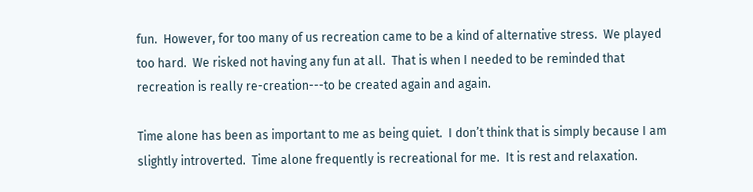fun.  However, for too many of us recreation came to be a kind of alternative stress.  We played too hard.  We risked not having any fun at all.  That is when I needed to be reminded that recreation is really re-creation---to be created again and again.

Time alone has been as important to me as being quiet.  I don’t think that is simply because I am slightly introverted.  Time alone frequently is recreational for me.  It is rest and relaxation.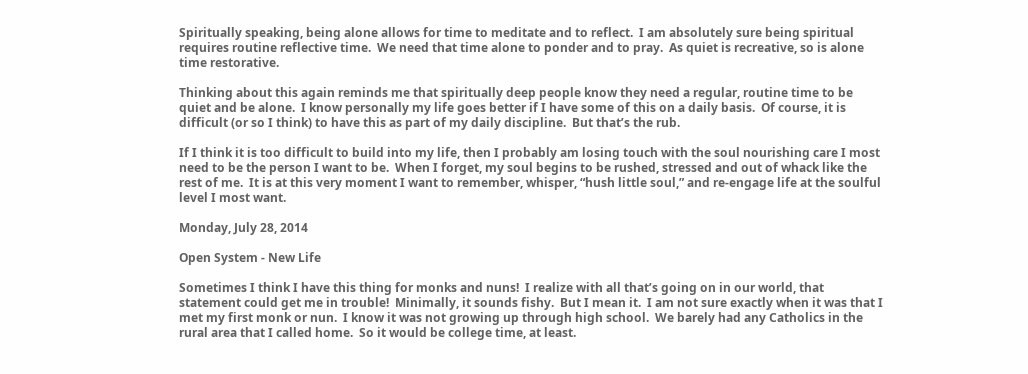Spiritually speaking, being alone allows for time to meditate and to reflect.  I am absolutely sure being spiritual requires routine reflective time.  We need that time alone to ponder and to pray.  As quiet is recreative, so is alone time restorative.

Thinking about this again reminds me that spiritually deep people know they need a regular, routine time to be quiet and be alone.  I know personally my life goes better if I have some of this on a daily basis.  Of course, it is difficult (or so I think) to have this as part of my daily discipline.  But that’s the rub.

If I think it is too difficult to build into my life, then I probably am losing touch with the soul nourishing care I most need to be the person I want to be.  When I forget, my soul begins to be rushed, stressed and out of whack like the rest of me.  It is at this very moment I want to remember, whisper, “hush little soul,” and re-engage life at the soulful level I most want.

Monday, July 28, 2014

Open System - New Life

Sometimes I think I have this thing for monks and nuns!  I realize with all that’s going on in our world, that statement could get me in trouble!  Minimally, it sounds fishy.  But I mean it.  I am not sure exactly when it was that I met my first monk or nun.  I know it was not growing up through high school.  We barely had any Catholics in the rural area that I called home.  So it would be college time, at least.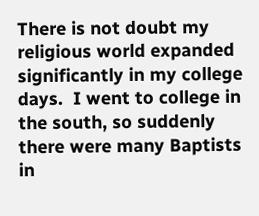There is not doubt my religious world expanded significantly in my college days.  I went to college in the south, so suddenly there were many Baptists in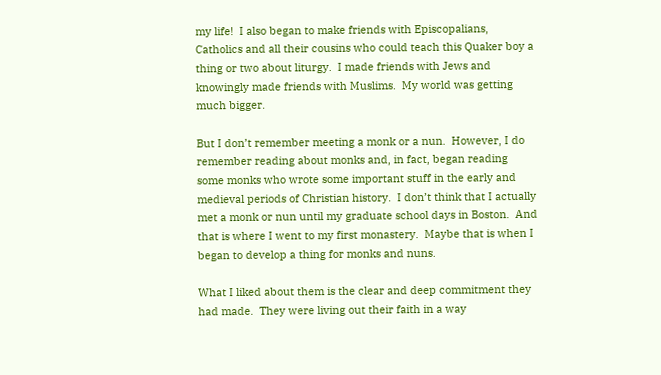my life!  I also began to make friends with Episcopalians, Catholics and all their cousins who could teach this Quaker boy a thing or two about liturgy.  I made friends with Jews and knowingly made friends with Muslims.  My world was getting much bigger.

But I don’t remember meeting a monk or a nun.  However, I do remember reading about monks and, in fact, began reading some monks who wrote some important stuff in the early and medieval periods of Christian history.  I don’t think that I actually met a monk or nun until my graduate school days in Boston.  And that is where I went to my first monastery.  Maybe that is when I began to develop a thing for monks and nuns.

What I liked about them is the clear and deep commitment they had made.  They were living out their faith in a way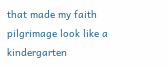that made my faith pilgrimage look like a kindergarten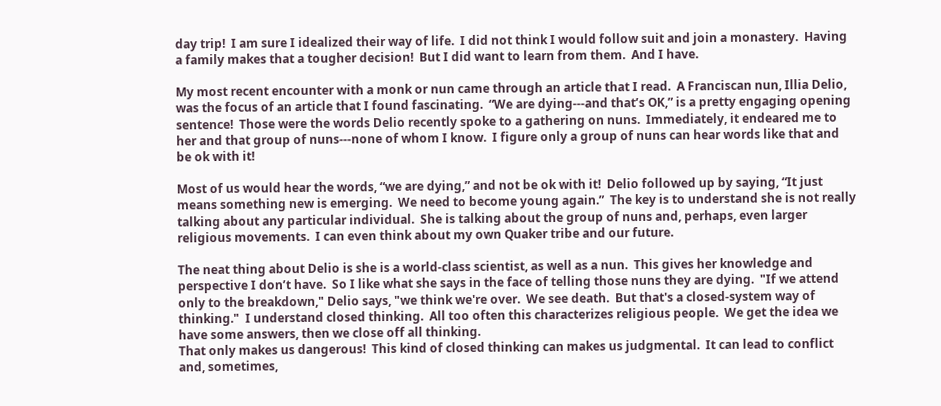day trip!  I am sure I idealized their way of life.  I did not think I would follow suit and join a monastery.  Having a family makes that a tougher decision!  But I did want to learn from them.  And I have.

My most recent encounter with a monk or nun came through an article that I read.  A Franciscan nun, Illia Delio, was the focus of an article that I found fascinating.  “We are dying---and that’s OK,” is a pretty engaging opening sentence!  Those were the words Delio recently spoke to a gathering on nuns.  Immediately, it endeared me to her and that group of nuns---none of whom I know.  I figure only a group of nuns can hear words like that and be ok with it!

Most of us would hear the words, “we are dying,” and not be ok with it!  Delio followed up by saying, “It just means something new is emerging.  We need to become young again.”  The key is to understand she is not really talking about any particular individual.  She is talking about the group of nuns and, perhaps, even larger religious movements.  I can even think about my own Quaker tribe and our future.

The neat thing about Delio is she is a world-class scientist, as well as a nun.  This gives her knowledge and perspective I don’t have.  So I like what she says in the face of telling those nuns they are dying.  "If we attend only to the breakdown," Delio says, "we think we're over.  We see death.  But that's a closed-system way of thinking."  I understand closed thinking.  All too often this characterizes religious people.  We get the idea we have some answers, then we close off all thinking.
That only makes us dangerous!  This kind of closed thinking can makes us judgmental.  It can lead to conflict and, sometimes,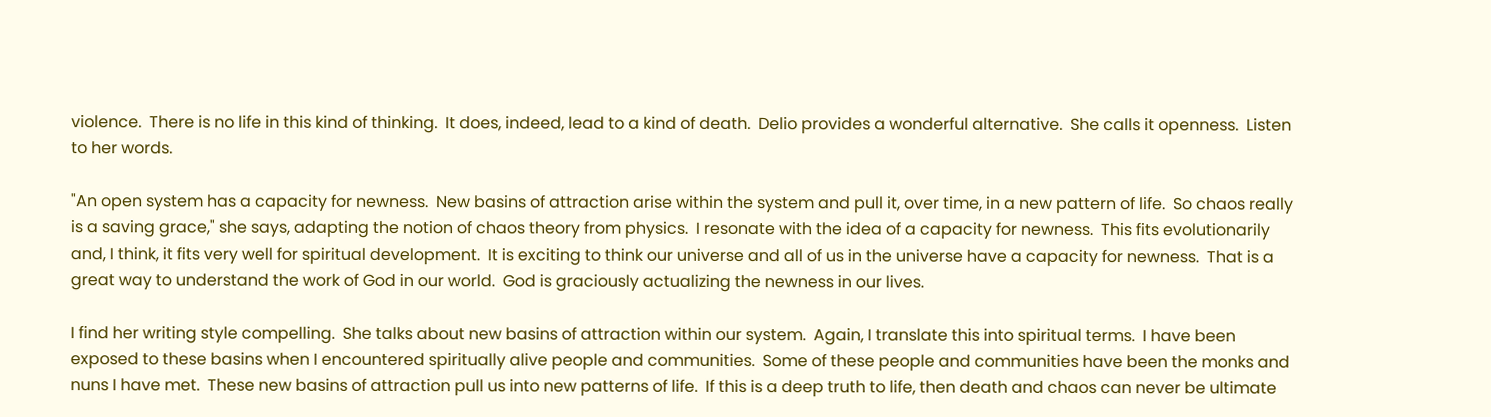violence.  There is no life in this kind of thinking.  It does, indeed, lead to a kind of death.  Delio provides a wonderful alternative.  She calls it openness.  Listen to her words.

"An open system has a capacity for newness.  New basins of attraction arise within the system and pull it, over time, in a new pattern of life.  So chaos really is a saving grace," she says, adapting the notion of chaos theory from physics.  I resonate with the idea of a capacity for newness.  This fits evolutionarily and, I think, it fits very well for spiritual development.  It is exciting to think our universe and all of us in the universe have a capacity for newness.  That is a great way to understand the work of God in our world.  God is graciously actualizing the newness in our lives.

I find her writing style compelling.  She talks about new basins of attraction within our system.  Again, I translate this into spiritual terms.  I have been exposed to these basins when I encountered spiritually alive people and communities.  Some of these people and communities have been the monks and nuns I have met.  These new basins of attraction pull us into new patterns of life.  If this is a deep truth to life, then death and chaos can never be ultimate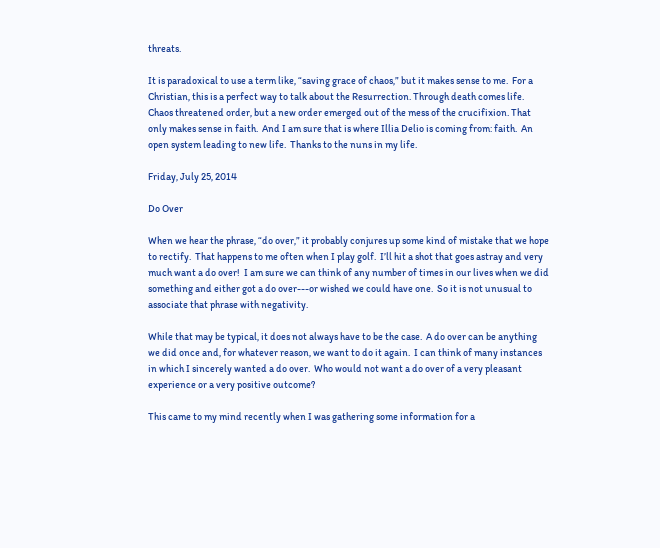threats.

It is paradoxical to use a term like, “saving grace of chaos,” but it makes sense to me.  For a Christian, this is a perfect way to talk about the Resurrection. Through death comes life.  Chaos threatened order, but a new order emerged out of the mess of the crucifixion. That only makes sense in faith.  And I am sure that is where Illia Delio is coming from: faith.  An open system leading to new life.  Thanks to the nuns in my life.

Friday, July 25, 2014

Do Over

When we hear the phrase, “do over,” it probably conjures up some kind of mistake that we hope to rectify.  That happens to me often when I play golf.  I’ll hit a shot that goes astray and very much want a do over!  I am sure we can think of any number of times in our lives when we did something and either got a do over---or wished we could have one.  So it is not unusual to associate that phrase with negativity.

While that may be typical, it does not always have to be the case.  A do over can be anything we did once and, for whatever reason, we want to do it again.  I can think of many instances in which I sincerely wanted a do over.  Who would not want a do over of a very pleasant experience or a very positive outcome?

This came to my mind recently when I was gathering some information for a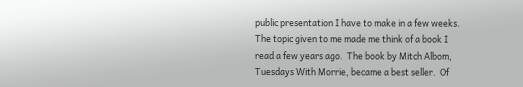public presentation I have to make in a few weeks.  The topic given to me made me think of a book I read a few years ago.  The book by Mitch Albom, Tuesdays With Morrie, became a best seller.  Of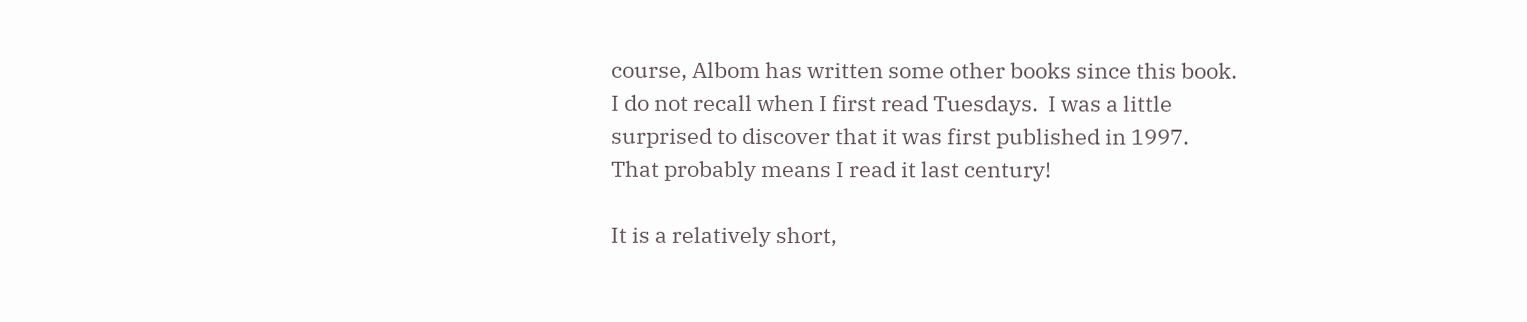course, Albom has written some other books since this book.  I do not recall when I first read Tuesdays.  I was a little surprised to discover that it was first published in 1997.  That probably means I read it last century!

It is a relatively short,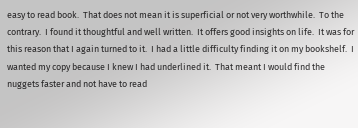easy to read book.  That does not mean it is superficial or not very worthwhile.  To the contrary.  I found it thoughtful and well written.  It offers good insights on life.  It was for this reason that I again turned to it.  I had a little difficulty finding it on my bookshelf.  I wanted my copy because I knew I had underlined it.  That meant I would find the nuggets faster and not have to read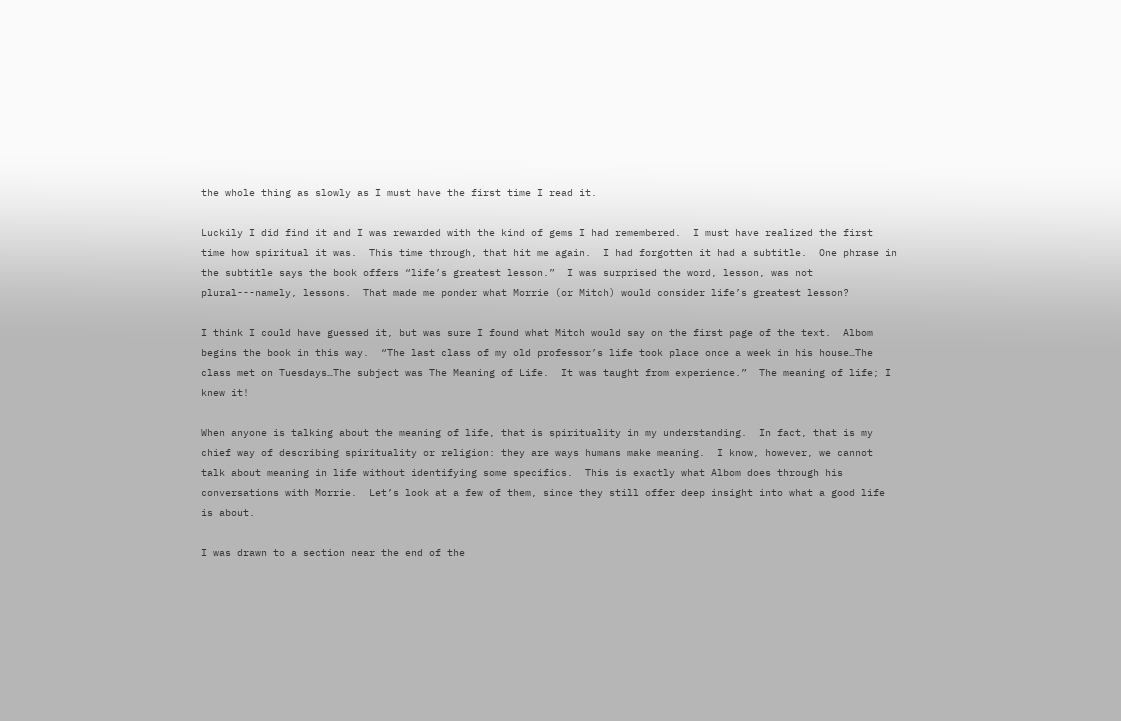the whole thing as slowly as I must have the first time I read it.

Luckily I did find it and I was rewarded with the kind of gems I had remembered.  I must have realized the first time how spiritual it was.  This time through, that hit me again.  I had forgotten it had a subtitle.  One phrase in the subtitle says the book offers “life’s greatest lesson.”  I was surprised the word, lesson, was not plural---namely, lessons.  That made me ponder what Morrie (or Mitch) would consider life’s greatest lesson?

I think I could have guessed it, but was sure I found what Mitch would say on the first page of the text.  Albom begins the book in this way.  “The last class of my old professor’s life took place once a week in his house…The class met on Tuesdays…The subject was The Meaning of Life.  It was taught from experience.”  The meaning of life; I knew it!

When anyone is talking about the meaning of life, that is spirituality in my understanding.  In fact, that is my chief way of describing spirituality or religion: they are ways humans make meaning.  I know, however, we cannot talk about meaning in life without identifying some specifics.  This is exactly what Albom does through his conversations with Morrie.  Let’s look at a few of them, since they still offer deep insight into what a good life is about.

I was drawn to a section near the end of the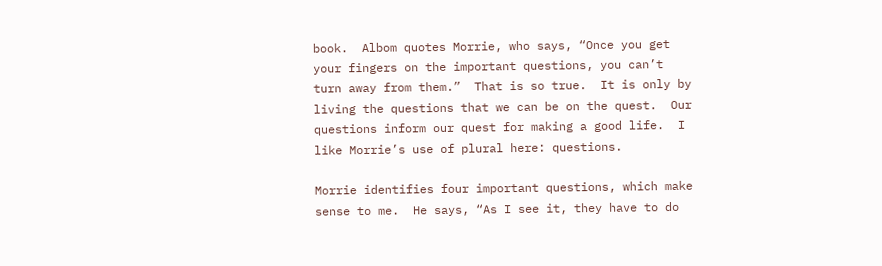book.  Albom quotes Morrie, who says, “Once you get your fingers on the important questions, you can’t turn away from them.”  That is so true.  It is only by living the questions that we can be on the quest.  Our questions inform our quest for making a good life.  I like Morrie’s use of plural here: questions.

Morrie identifies four important questions, which make sense to me.  He says, “As I see it, they have to do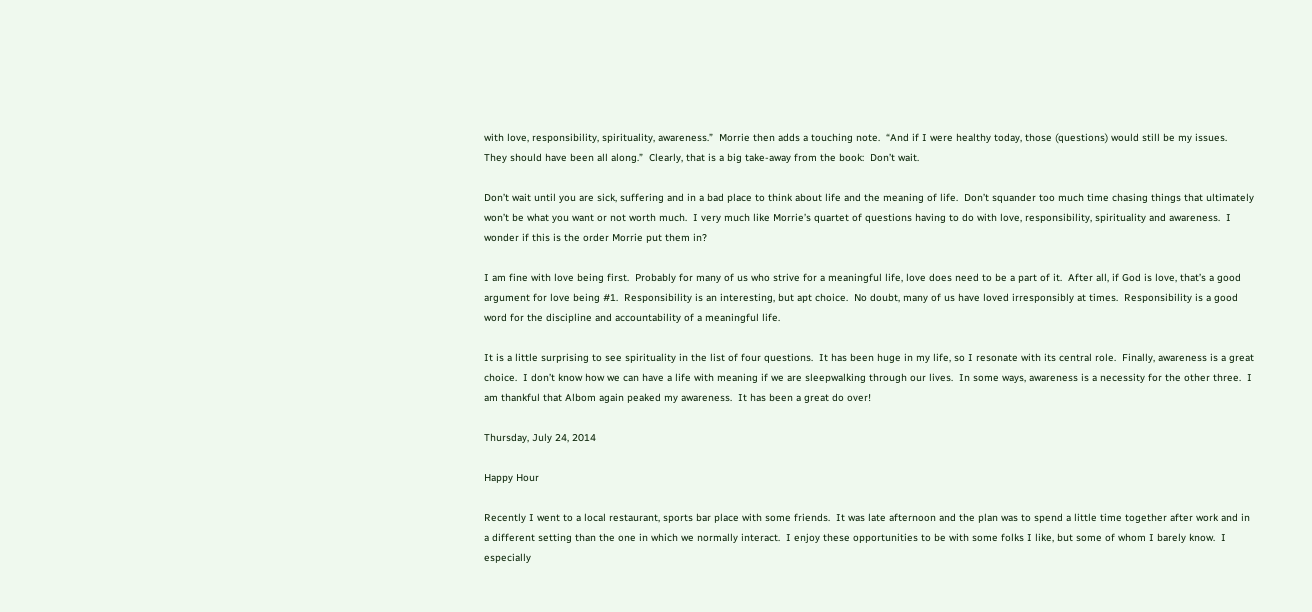with love, responsibility, spirituality, awareness.”  Morrie then adds a touching note.  “And if I were healthy today, those (questions) would still be my issues.  They should have been all along.”  Clearly, that is a big take-away from the book:  Don’t wait.

Don’t wait until you are sick, suffering and in a bad place to think about life and the meaning of life.  Don’t squander too much time chasing things that ultimately won’t be what you want or not worth much.  I very much like Morrie’s quartet of questions having to do with love, responsibility, spirituality and awareness.  I wonder if this is the order Morrie put them in?

I am fine with love being first.  Probably for many of us who strive for a meaningful life, love does need to be a part of it.  After all, if God is love, that’s a good argument for love being #1.  Responsibility is an interesting, but apt choice.  No doubt, many of us have loved irresponsibly at times.  Responsibility is a good word for the discipline and accountability of a meaningful life.

It is a little surprising to see spirituality in the list of four questions.  It has been huge in my life, so I resonate with its central role.  Finally, awareness is a great choice.  I don’t know how we can have a life with meaning if we are sleepwalking through our lives.  In some ways, awareness is a necessity for the other three.  I am thankful that Albom again peaked my awareness.  It has been a great do over!

Thursday, July 24, 2014

Happy Hour

Recently I went to a local restaurant, sports bar place with some friends.  It was late afternoon and the plan was to spend a little time together after work and in a different setting than the one in which we normally interact.  I enjoy these opportunities to be with some folks I like, but some of whom I barely know.  I especially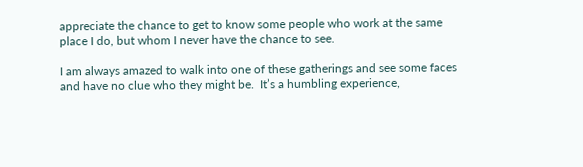appreciate the chance to get to know some people who work at the same place I do, but whom I never have the chance to see.

I am always amazed to walk into one of these gatherings and see some faces and have no clue who they might be.  It’s a humbling experience,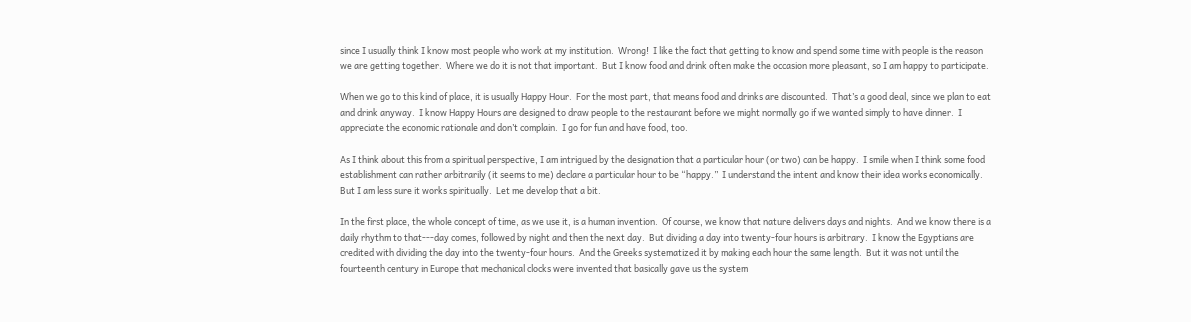since I usually think I know most people who work at my institution.  Wrong!  I like the fact that getting to know and spend some time with people is the reason we are getting together.  Where we do it is not that important.  But I know food and drink often make the occasion more pleasant, so I am happy to participate.

When we go to this kind of place, it is usually Happy Hour.  For the most part, that means food and drinks are discounted.  That’s a good deal, since we plan to eat and drink anyway.  I know Happy Hours are designed to draw people to the restaurant before we might normally go if we wanted simply to have dinner.  I appreciate the economic rationale and don’t complain.  I go for fun and have food, too.

As I think about this from a spiritual perspective, I am intrigued by the designation that a particular hour (or two) can be happy.  I smile when I think some food establishment can rather arbitrarily (it seems to me) declare a particular hour to be “happy.”  I understand the intent and know their idea works economically.  But I am less sure it works spiritually.  Let me develop that a bit.

In the first place, the whole concept of time, as we use it, is a human invention.  Of course, we know that nature delivers days and nights.  And we know there is a daily rhythm to that---day comes, followed by night and then the next day.  But dividing a day into twenty-four hours is arbitrary.  I know the Egyptians are credited with dividing the day into the twenty-four hours.  And the Greeks systematized it by making each hour the same length.  But it was not until the fourteenth century in Europe that mechanical clocks were invented that basically gave us the system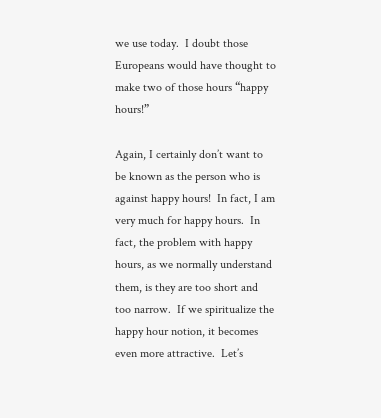we use today.  I doubt those Europeans would have thought to make two of those hours “happy hours!”

Again, I certainly don’t want to be known as the person who is against happy hours!  In fact, I am very much for happy hours.  In fact, the problem with happy hours, as we normally understand them, is they are too short and too narrow.  If we spiritualize the happy hour notion, it becomes even more attractive.  Let’s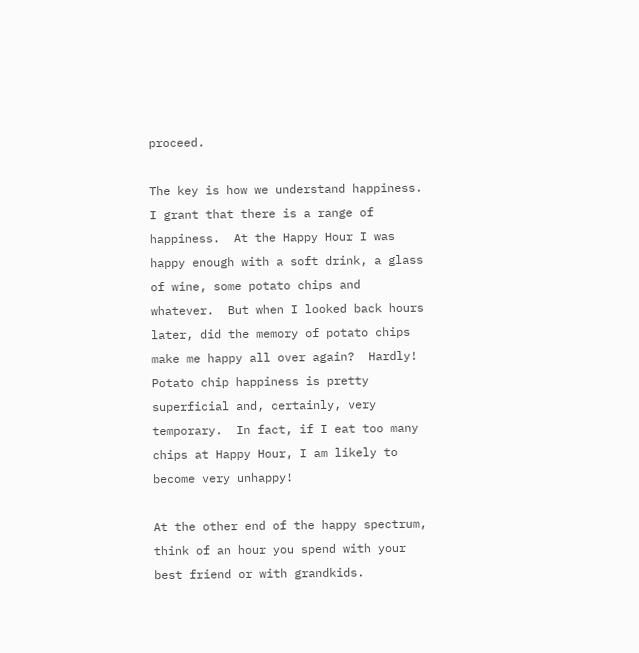proceed.

The key is how we understand happiness.  I grant that there is a range of happiness.  At the Happy Hour I was happy enough with a soft drink, a glass of wine, some potato chips and whatever.  But when I looked back hours later, did the memory of potato chips make me happy all over again?  Hardly!  Potato chip happiness is pretty superficial and, certainly, very temporary.  In fact, if I eat too many chips at Happy Hour, I am likely to become very unhappy!

At the other end of the happy spectrum, think of an hour you spend with your best friend or with grandkids.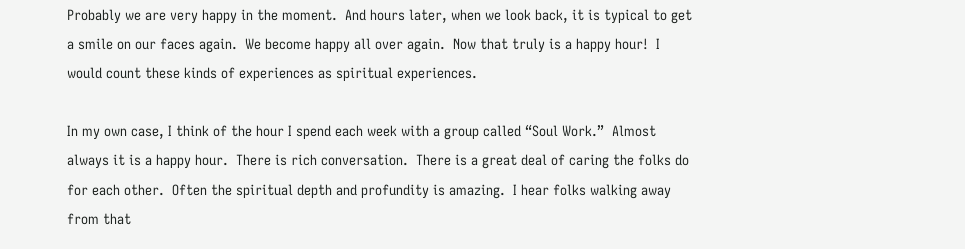Probably we are very happy in the moment.  And hours later, when we look back, it is typical to get a smile on our faces again.  We become happy all over again.  Now that truly is a happy hour!  I would count these kinds of experiences as spiritual experiences.

In my own case, I think of the hour I spend each week with a group called “Soul Work.”  Almost always it is a happy hour.  There is rich conversation.  There is a great deal of caring the folks do for each other.  Often the spiritual depth and profundity is amazing.  I hear folks walking away from that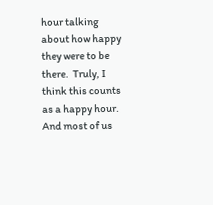hour talking about how happy they were to be there.  Truly, I think this counts as a happy hour.  And most of us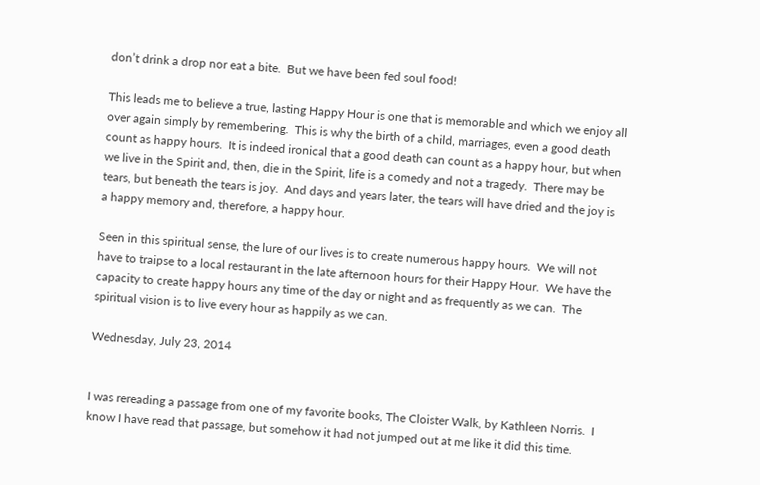don’t drink a drop nor eat a bite.  But we have been fed soul food!

This leads me to believe a true, lasting Happy Hour is one that is memorable and which we enjoy all over again simply by remembering.  This is why the birth of a child, marriages, even a good death count as happy hours.  It is indeed ironical that a good death can count as a happy hour, but when we live in the Spirit and, then, die in the Spirit, life is a comedy and not a tragedy.  There may be tears, but beneath the tears is joy.  And days and years later, the tears will have dried and the joy is a happy memory and, therefore, a happy hour.

Seen in this spiritual sense, the lure of our lives is to create numerous happy hours.  We will not have to traipse to a local restaurant in the late afternoon hours for their Happy Hour.  We have the capacity to create happy hours any time of the day or night and as frequently as we can.  The spiritual vision is to live every hour as happily as we can.

Wednesday, July 23, 2014


I was rereading a passage from one of my favorite books, The Cloister Walk, by Kathleen Norris.  I know I have read that passage, but somehow it had not jumped out at me like it did this time.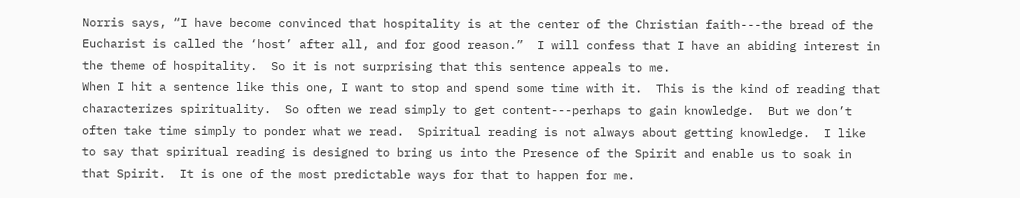Norris says, “I have become convinced that hospitality is at the center of the Christian faith---the bread of the Eucharist is called the ‘host’ after all, and for good reason.”  I will confess that I have an abiding interest in the theme of hospitality.  So it is not surprising that this sentence appeals to me.
When I hit a sentence like this one, I want to stop and spend some time with it.  This is the kind of reading that characterizes spirituality.  So often we read simply to get content---perhaps to gain knowledge.  But we don’t often take time simply to ponder what we read.  Spiritual reading is not always about getting knowledge.  I like to say that spiritual reading is designed to bring us into the Presence of the Spirit and enable us to soak in that Spirit.  It is one of the most predictable ways for that to happen for me.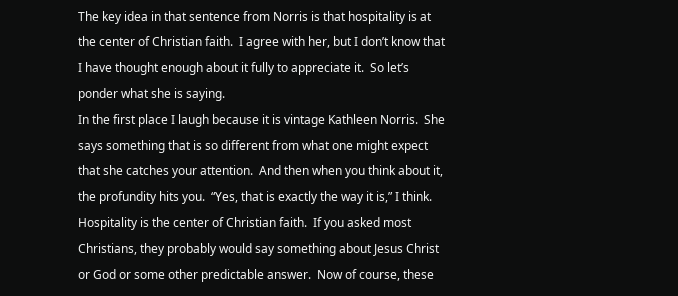The key idea in that sentence from Norris is that hospitality is at the center of Christian faith.  I agree with her, but I don’t know that I have thought enough about it fully to appreciate it.  So let’s ponder what she is saying.
In the first place I laugh because it is vintage Kathleen Norris.  She says something that is so different from what one might expect that she catches your attention.  And then when you think about it, the profundity hits you.  “Yes, that is exactly the way it is,” I think.  Hospitality is the center of Christian faith.  If you asked most Christians, they probably would say something about Jesus Christ or God or some other predictable answer.  Now of course, these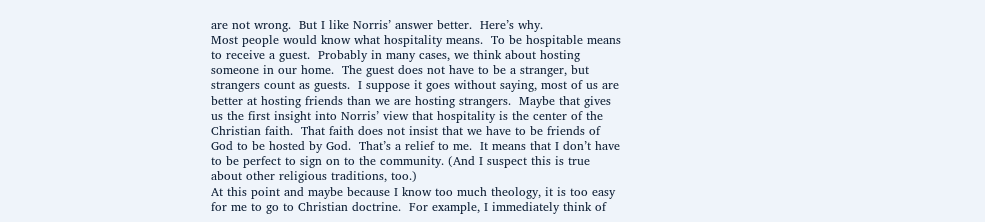are not wrong.  But I like Norris’ answer better.  Here’s why.
Most people would know what hospitality means.  To be hospitable means to receive a guest.  Probably in many cases, we think about hosting someone in our home.  The guest does not have to be a stranger, but strangers count as guests.  I suppose it goes without saying, most of us are better at hosting friends than we are hosting strangers.  Maybe that gives us the first insight into Norris’ view that hospitality is the center of the Christian faith.  That faith does not insist that we have to be friends of God to be hosted by God.  That’s a relief to me.  It means that I don’t have to be perfect to sign on to the community. (And I suspect this is true about other religious traditions, too.)
At this point and maybe because I know too much theology, it is too easy for me to go to Christian doctrine.  For example, I immediately think of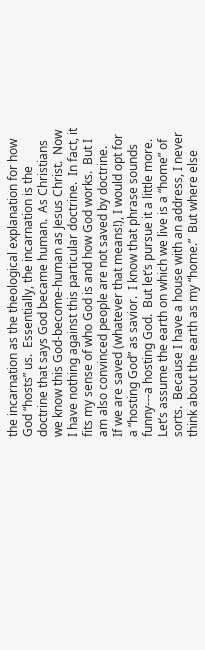the incarnation as the theological explanation for how God “hosts” us.  Essentially, the incarnation is the doctrine that says God became human.  As Christians we know this God-become-human as Jesus Christ.  Now I have nothing against this particular doctrine.  In fact, it fits my sense of who God is and how God works.  But I am also convinced people are not saved by doctrine.
If we are saved (whatever that means!), I would opt for a “hosting God” as savior.  I know that phrase sounds funny---a hosting God.  But let’s pursue it a little more.  Let’s assume the earth on which we live is a “home” of sorts.  Because I have a house with an address, I never think about the earth as my “home.”  But where else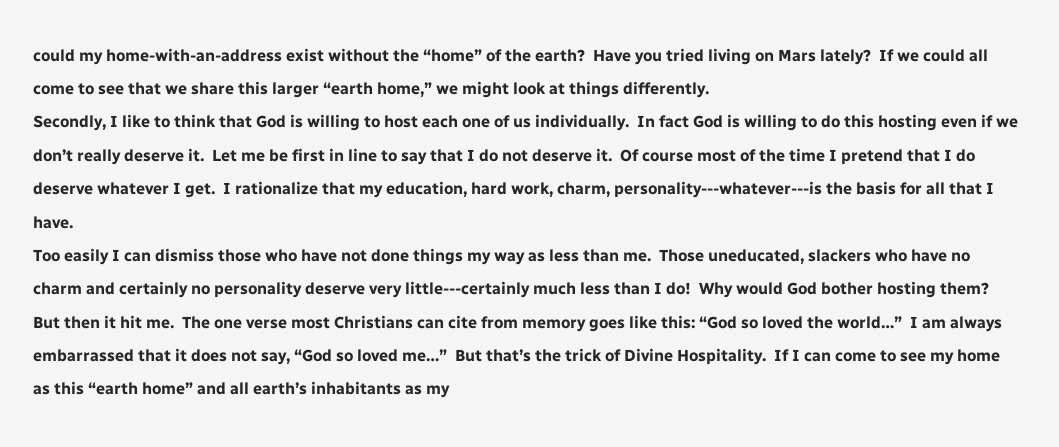could my home-with-an-address exist without the “home” of the earth?  Have you tried living on Mars lately?  If we could all come to see that we share this larger “earth home,” we might look at things differently.
Secondly, I like to think that God is willing to host each one of us individually.  In fact God is willing to do this hosting even if we don’t really deserve it.  Let me be first in line to say that I do not deserve it.  Of course most of the time I pretend that I do deserve whatever I get.  I rationalize that my education, hard work, charm, personality---whatever---is the basis for all that I have.
Too easily I can dismiss those who have not done things my way as less than me.  Those uneducated, slackers who have no charm and certainly no personality deserve very little---certainly much less than I do!  Why would God bother hosting them?
But then it hit me.  The one verse most Christians can cite from memory goes like this: “God so loved the world…”  I am always embarrassed that it does not say, “God so loved me…”  But that’s the trick of Divine Hospitality.  If I can come to see my home as this “earth home” and all earth’s inhabitants as my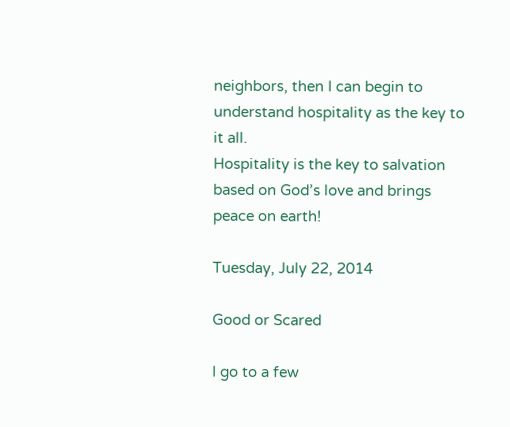neighbors, then I can begin to understand hospitality as the key to it all.
Hospitality is the key to salvation based on God’s love and brings peace on earth!

Tuesday, July 22, 2014

Good or Scared

I go to a few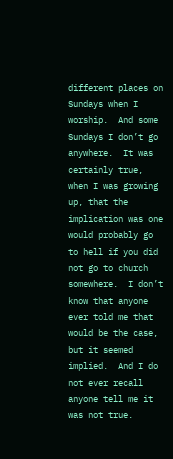different places on Sundays when I worship.  And some Sundays I don’t go anywhere.  It was certainly true, when I was growing up, that the implication was one would probably go to hell if you did not go to church somewhere.  I don’t know that anyone ever told me that would be the case, but it seemed implied.  And I do not ever recall anyone tell me it was not true.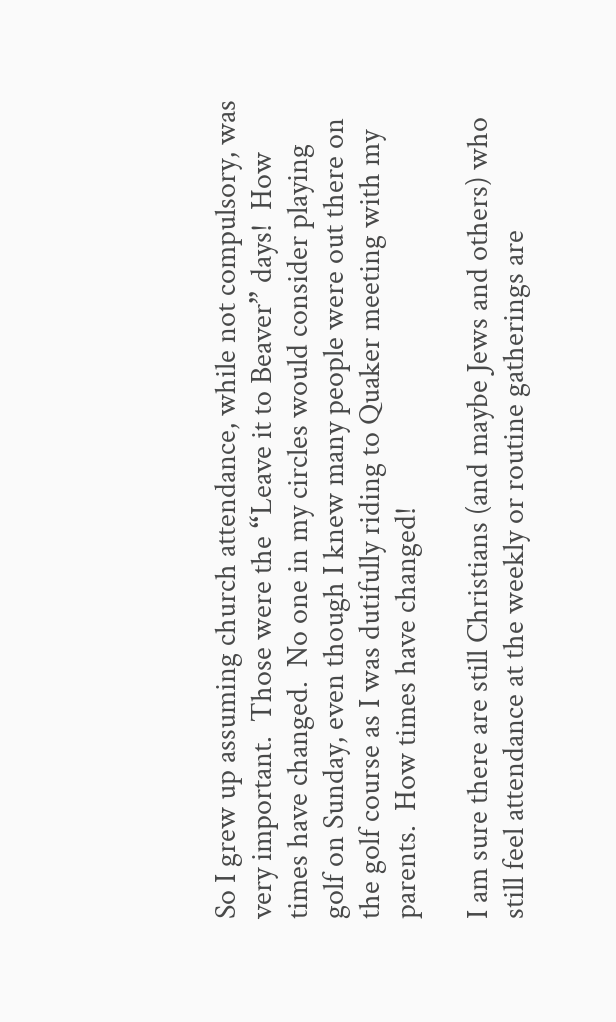So I grew up assuming church attendance, while not compulsory, was very important.  Those were the “Leave it to Beaver” days!  How times have changed.  No one in my circles would consider playing golf on Sunday, even though I knew many people were out there on the golf course as I was dutifully riding to Quaker meeting with my parents.  How times have changed!

I am sure there are still Christians (and maybe Jews and others) who still feel attendance at the weekly or routine gatherings are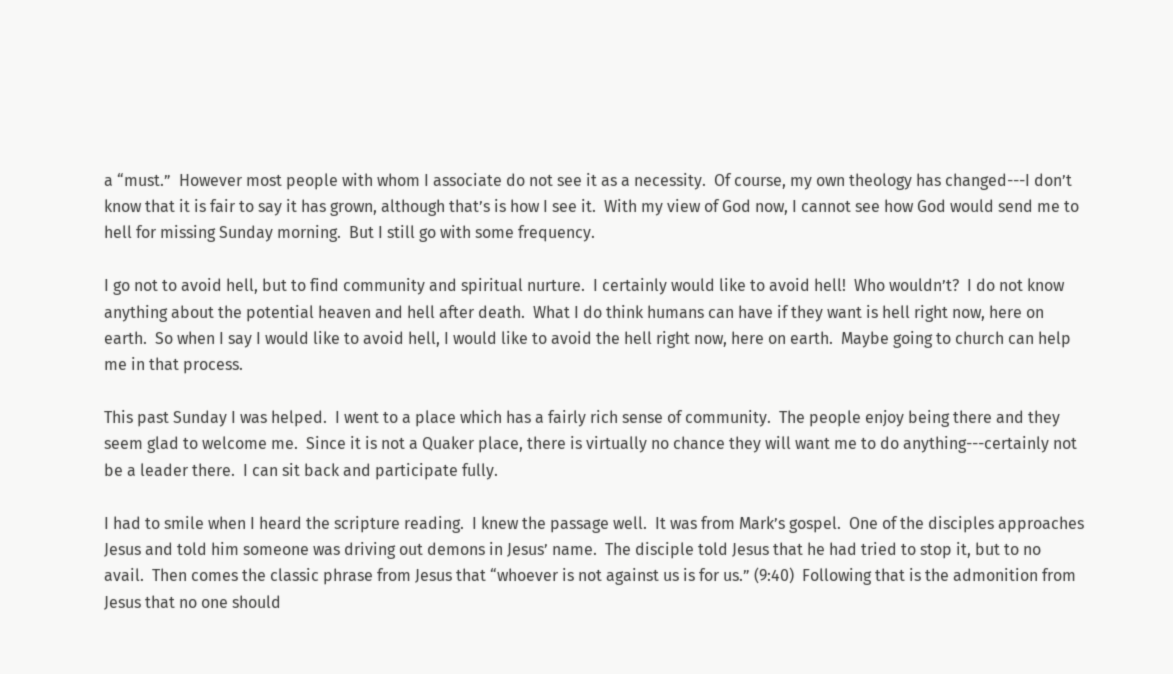a “must.”  However most people with whom I associate do not see it as a necessity.  Of course, my own theology has changed---I don’t know that it is fair to say it has grown, although that’s is how I see it.  With my view of God now, I cannot see how God would send me to hell for missing Sunday morning.  But I still go with some frequency.

I go not to avoid hell, but to find community and spiritual nurture.  I certainly would like to avoid hell!  Who wouldn’t?  I do not know anything about the potential heaven and hell after death.  What I do think humans can have if they want is hell right now, here on earth.  So when I say I would like to avoid hell, I would like to avoid the hell right now, here on earth.  Maybe going to church can help me in that process.

This past Sunday I was helped.  I went to a place which has a fairly rich sense of community.  The people enjoy being there and they seem glad to welcome me.  Since it is not a Quaker place, there is virtually no chance they will want me to do anything---certainly not be a leader there.  I can sit back and participate fully.

I had to smile when I heard the scripture reading.  I knew the passage well.  It was from Mark’s gospel.  One of the disciples approaches Jesus and told him someone was driving out demons in Jesus’ name.  The disciple told Jesus that he had tried to stop it, but to no avail.  Then comes the classic phrase from Jesus that “whoever is not against us is for us.” (9:40)  Following that is the admonition from Jesus that no one should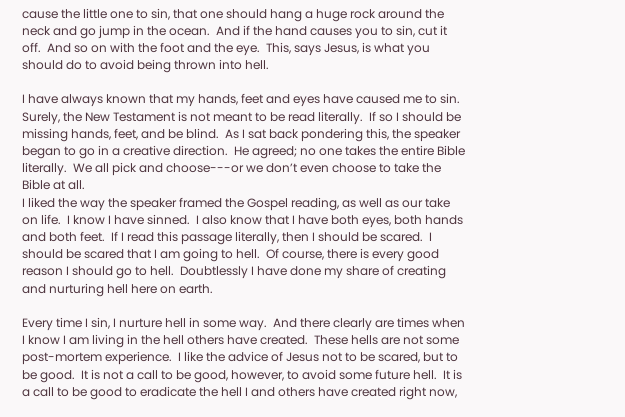cause the little one to sin, that one should hang a huge rock around the neck and go jump in the ocean.  And if the hand causes you to sin, cut it off.  And so on with the foot and the eye.  This, says Jesus, is what you should do to avoid being thrown into hell.

I have always known that my hands, feet and eyes have caused me to sin.  Surely, the New Testament is not meant to be read literally.  If so I should be missing hands, feet, and be blind.  As I sat back pondering this, the speaker began to go in a creative direction.  He agreed; no one takes the entire Bible literally.  We all pick and choose---or we don’t even choose to take the Bible at all.
I liked the way the speaker framed the Gospel reading, as well as our take on life.  I know I have sinned.  I also know that I have both eyes, both hands and both feet.  If I read this passage literally, then I should be scared.  I should be scared that I am going to hell.  Of course, there is every good reason I should go to hell.  Doubtlessly I have done my share of creating and nurturing hell here on earth.

Every time I sin, I nurture hell in some way.  And there clearly are times when I know I am living in the hell others have created.  These hells are not some post-mortem experience.  I like the advice of Jesus not to be scared, but to be good.  It is not a call to be good, however, to avoid some future hell.  It is a call to be good to eradicate the hell I and others have created right now,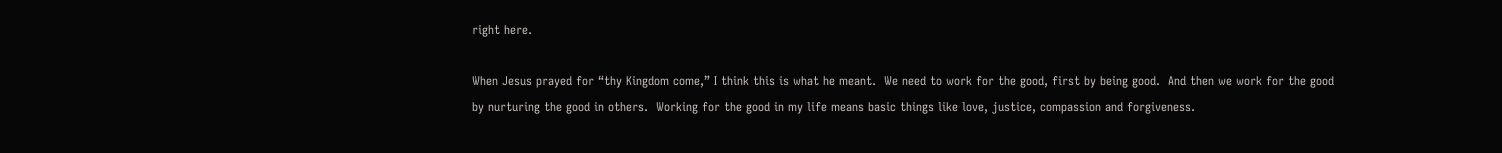right here.

When Jesus prayed for “thy Kingdom come,” I think this is what he meant.  We need to work for the good, first by being good.  And then we work for the good by nurturing the good in others.  Working for the good in my life means basic things like love, justice, compassion and forgiveness.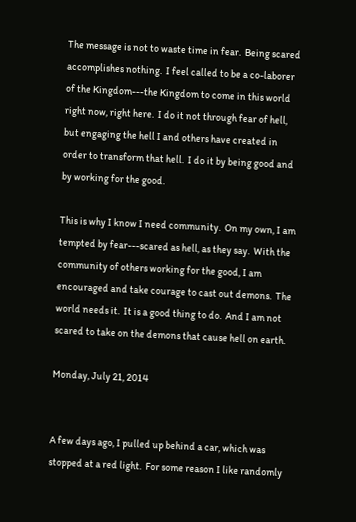The message is not to waste time in fear.  Being scared accomplishes nothing.  I feel called to be a co-laborer of the Kingdom---the Kingdom to come in this world right now, right here.  I do it not through fear of hell, but engaging the hell I and others have created in order to transform that hell.  I do it by being good and by working for the good.

This is why I know I need community.  On my own, I am tempted by fear---scared as hell, as they say.  With the community of others working for the good, I am encouraged and take courage to cast out demons.  The world needs it.  It is a good thing to do.  And I am not scared to take on the demons that cause hell on earth.

Monday, July 21, 2014


A few days ago, I pulled up behind a car, which was stopped at a red light.  For some reason I like randomly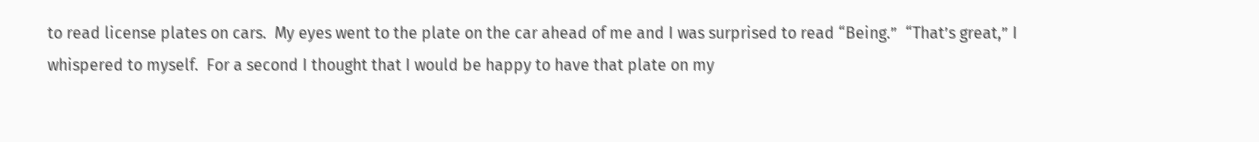to read license plates on cars.  My eyes went to the plate on the car ahead of me and I was surprised to read “Being.”  “That’s great,” I whispered to myself.  For a second I thought that I would be happy to have that plate on my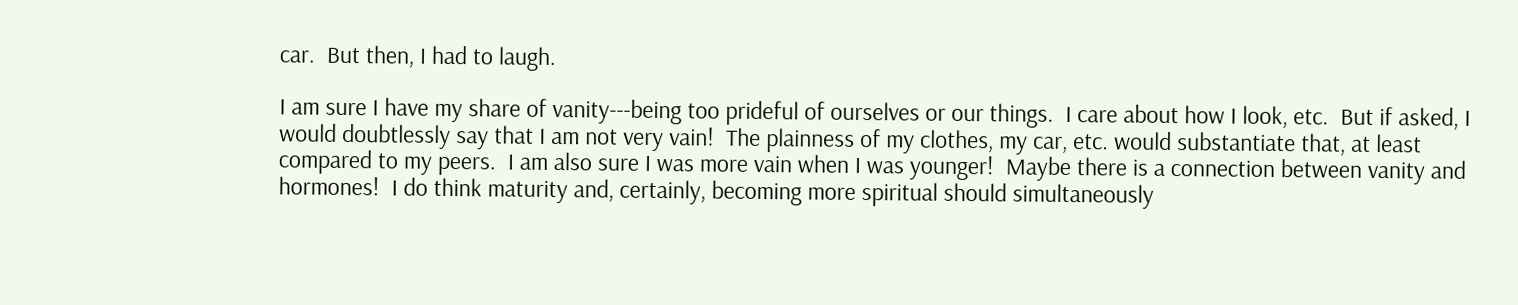car.  But then, I had to laugh.

I am sure I have my share of vanity---being too prideful of ourselves or our things.  I care about how I look, etc.  But if asked, I would doubtlessly say that I am not very vain!  The plainness of my clothes, my car, etc. would substantiate that, at least compared to my peers.  I am also sure I was more vain when I was younger!  Maybe there is a connection between vanity and hormones!  I do think maturity and, certainly, becoming more spiritual should simultaneously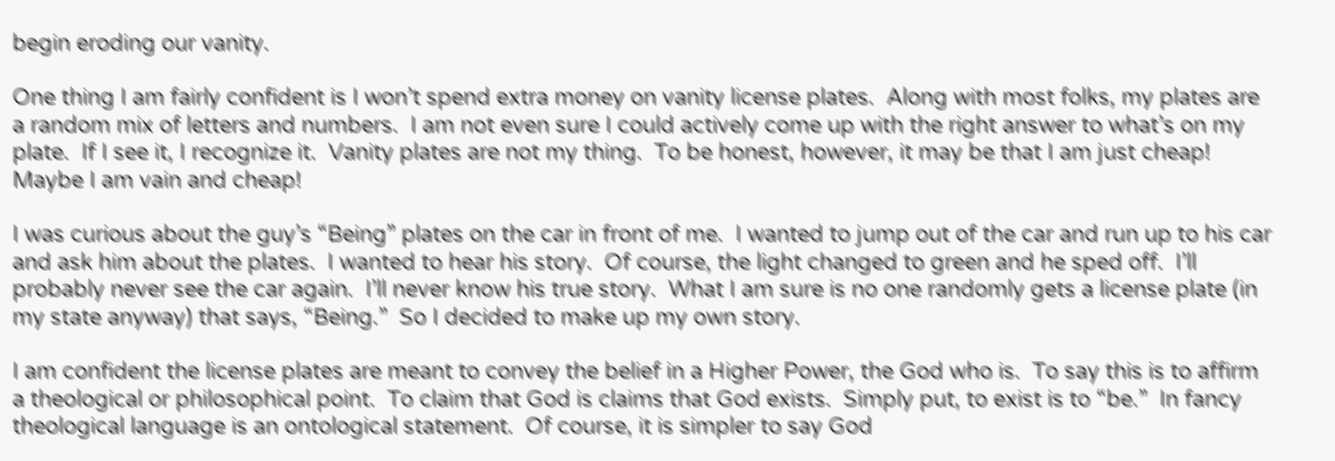begin eroding our vanity.

One thing I am fairly confident is I won’t spend extra money on vanity license plates.  Along with most folks, my plates are a random mix of letters and numbers.  I am not even sure I could actively come up with the right answer to what’s on my plate.  If I see it, I recognize it.  Vanity plates are not my thing.  To be honest, however, it may be that I am just cheap!  Maybe I am vain and cheap!

I was curious about the guy’s “Being” plates on the car in front of me.  I wanted to jump out of the car and run up to his car and ask him about the plates.  I wanted to hear his story.  Of course, the light changed to green and he sped off.  I’ll probably never see the car again.  I’ll never know his true story.  What I am sure is no one randomly gets a license plate (in my state anyway) that says, “Being.”  So I decided to make up my own story.

I am confident the license plates are meant to convey the belief in a Higher Power, the God who is.  To say this is to affirm a theological or philosophical point.  To claim that God is claims that God exists.  Simply put, to exist is to “be.”  In fancy theological language is an ontological statement.  Of course, it is simpler to say God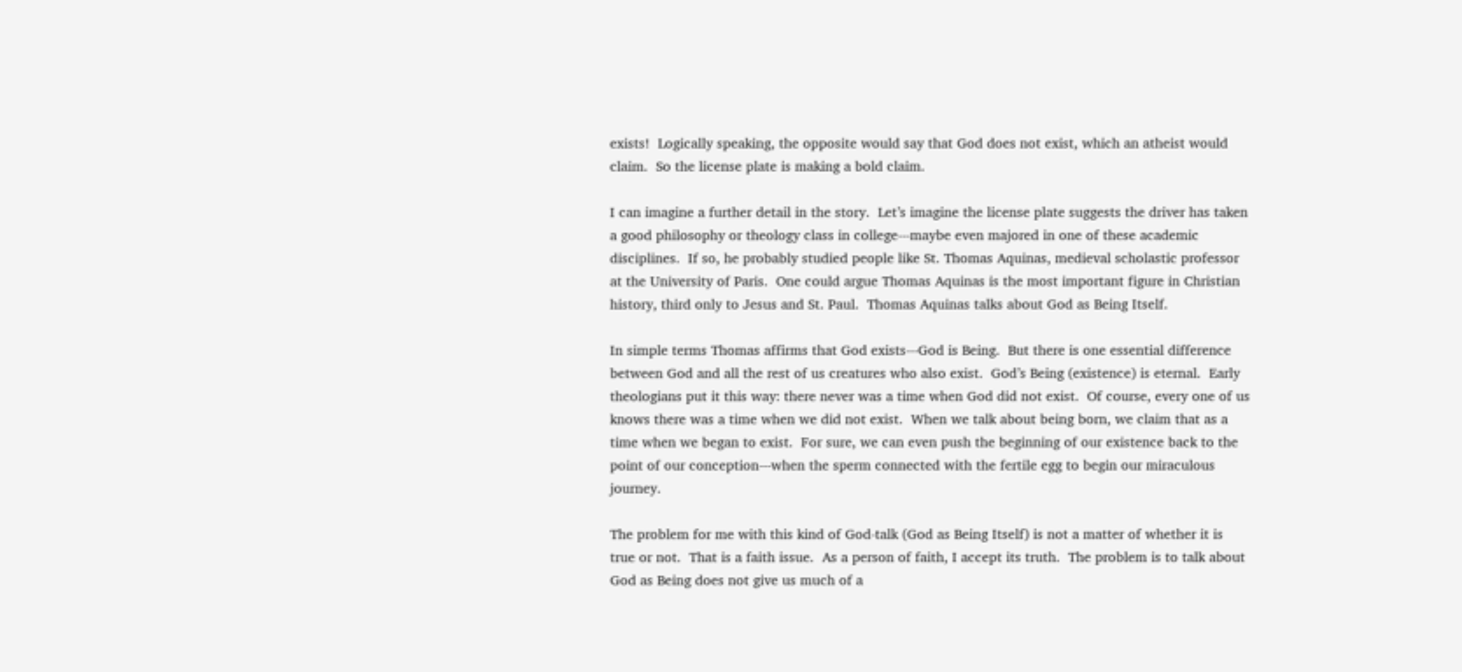exists!  Logically speaking, the opposite would say that God does not exist, which an atheist would claim.  So the license plate is making a bold claim.

I can imagine a further detail in the story.  Let’s imagine the license plate suggests the driver has taken a good philosophy or theology class in college---maybe even majored in one of these academic disciplines.  If so, he probably studied people like St. Thomas Aquinas, medieval scholastic professor at the University of Paris.  One could argue Thomas Aquinas is the most important figure in Christian history, third only to Jesus and St. Paul.  Thomas Aquinas talks about God as Being Itself.

In simple terms Thomas affirms that God exists---God is Being.  But there is one essential difference between God and all the rest of us creatures who also exist.  God’s Being (existence) is eternal.  Early theologians put it this way: there never was a time when God did not exist.  Of course, every one of us knows there was a time when we did not exist.  When we talk about being born, we claim that as a time when we began to exist.  For sure, we can even push the beginning of our existence back to the point of our conception---when the sperm connected with the fertile egg to begin our miraculous journey.

The problem for me with this kind of God-talk (God as Being Itself) is not a matter of whether it is true or not.  That is a faith issue.  As a person of faith, I accept its truth.  The problem is to talk about God as Being does not give us much of a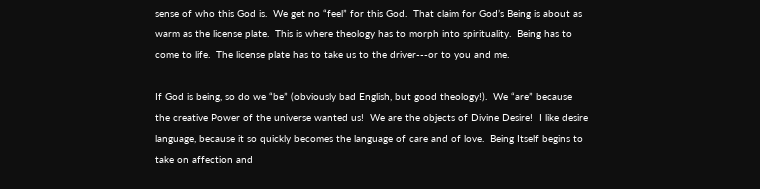sense of who this God is.  We get no “feel” for this God.  That claim for God’s Being is about as warm as the license plate.  This is where theology has to morph into spirituality.  Being has to come to life.  The license plate has to take us to the driver---or to you and me.

If God is being, so do we “be” (obviously bad English, but good theology!).  We “are” because the creative Power of the universe wanted us!  We are the objects of Divine Desire!  I like desire language, because it so quickly becomes the language of care and of love.  Being Itself begins to take on affection and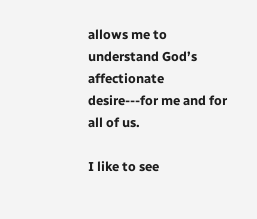allows me to understand God’s affectionate desire---for me and for all of us.

I like to see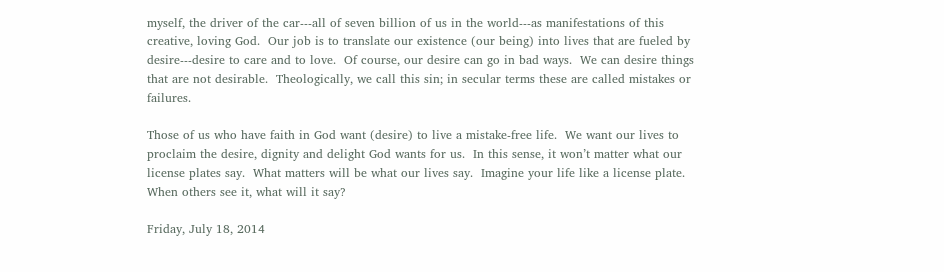myself, the driver of the car---all of seven billion of us in the world---as manifestations of this creative, loving God.  Our job is to translate our existence (our being) into lives that are fueled by desire---desire to care and to love.  Of course, our desire can go in bad ways.  We can desire things that are not desirable.  Theologically, we call this sin; in secular terms these are called mistakes or failures.

Those of us who have faith in God want (desire) to live a mistake-free life.  We want our lives to proclaim the desire, dignity and delight God wants for us.  In this sense, it won’t matter what our license plates say.  What matters will be what our lives say.  Imagine your life like a license plate.  When others see it, what will it say?

Friday, July 18, 2014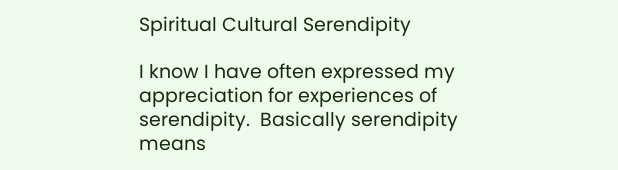Spiritual Cultural Serendipity

I know I have often expressed my appreciation for experiences of serendipity.  Basically serendipity means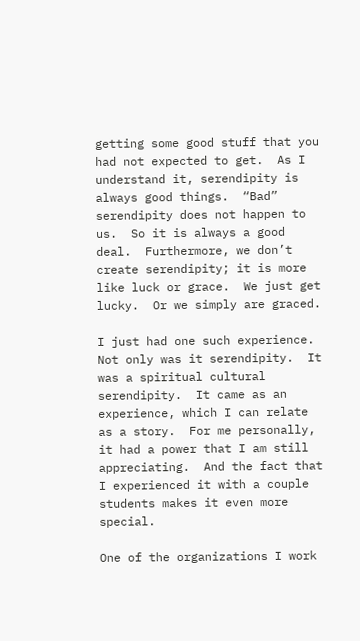getting some good stuff that you had not expected to get.  As I understand it, serendipity is always good things.  “Bad” serendipity does not happen to us.  So it is always a good deal.  Furthermore, we don’t create serendipity; it is more like luck or grace.  We just get lucky.  Or we simply are graced.

I just had one such experience.  Not only was it serendipity.  It was a spiritual cultural serendipity.  It came as an experience, which I can relate as a story.  For me personally, it had a power that I am still appreciating.  And the fact that I experienced it with a couple students makes it even more special.

One of the organizations I work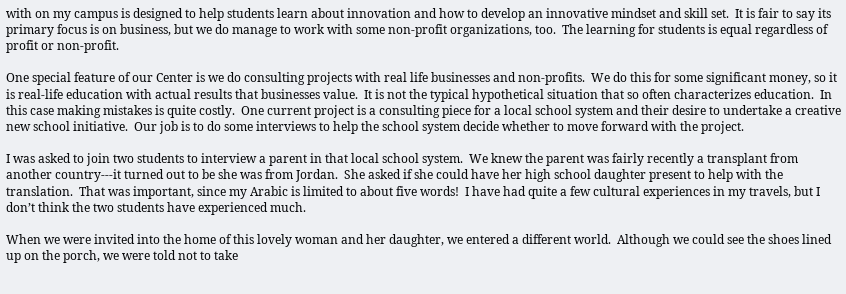with on my campus is designed to help students learn about innovation and how to develop an innovative mindset and skill set.  It is fair to say its primary focus is on business, but we do manage to work with some non-profit organizations, too.  The learning for students is equal regardless of profit or non-profit.

One special feature of our Center is we do consulting projects with real life businesses and non-profits.  We do this for some significant money, so it is real-life education with actual results that businesses value.  It is not the typical hypothetical situation that so often characterizes education.  In this case making mistakes is quite costly.  One current project is a consulting piece for a local school system and their desire to undertake a creative new school initiative.  Our job is to do some interviews to help the school system decide whether to move forward with the project.

I was asked to join two students to interview a parent in that local school system.  We knew the parent was fairly recently a transplant from another country---it turned out to be she was from Jordan.  She asked if she could have her high school daughter present to help with the translation.  That was important, since my Arabic is limited to about five words!  I have had quite a few cultural experiences in my travels, but I don’t think the two students have experienced much.

When we were invited into the home of this lovely woman and her daughter, we entered a different world.  Although we could see the shoes lined up on the porch, we were told not to take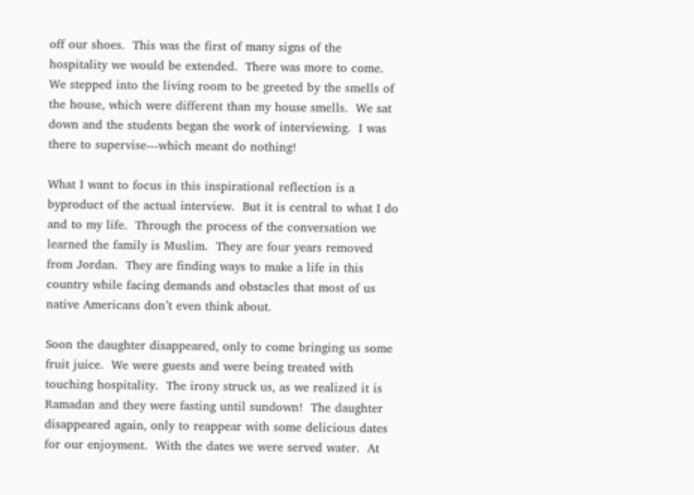off our shoes.  This was the first of many signs of the hospitality we would be extended.  There was more to come.  We stepped into the living room to be greeted by the smells of the house, which were different than my house smells.  We sat down and the students began the work of interviewing.  I was there to supervise---which meant do nothing!

What I want to focus in this inspirational reflection is a byproduct of the actual interview.  But it is central to what I do and to my life.  Through the process of the conversation we learned the family is Muslim.  They are four years removed from Jordan.  They are finding ways to make a life in this country while facing demands and obstacles that most of us native Americans don’t even think about.

Soon the daughter disappeared, only to come bringing us some fruit juice.  We were guests and were being treated with touching hospitality.  The irony struck us, as we realized it is Ramadan and they were fasting until sundown!  The daughter disappeared again, only to reappear with some delicious dates for our enjoyment.  With the dates we were served water.  At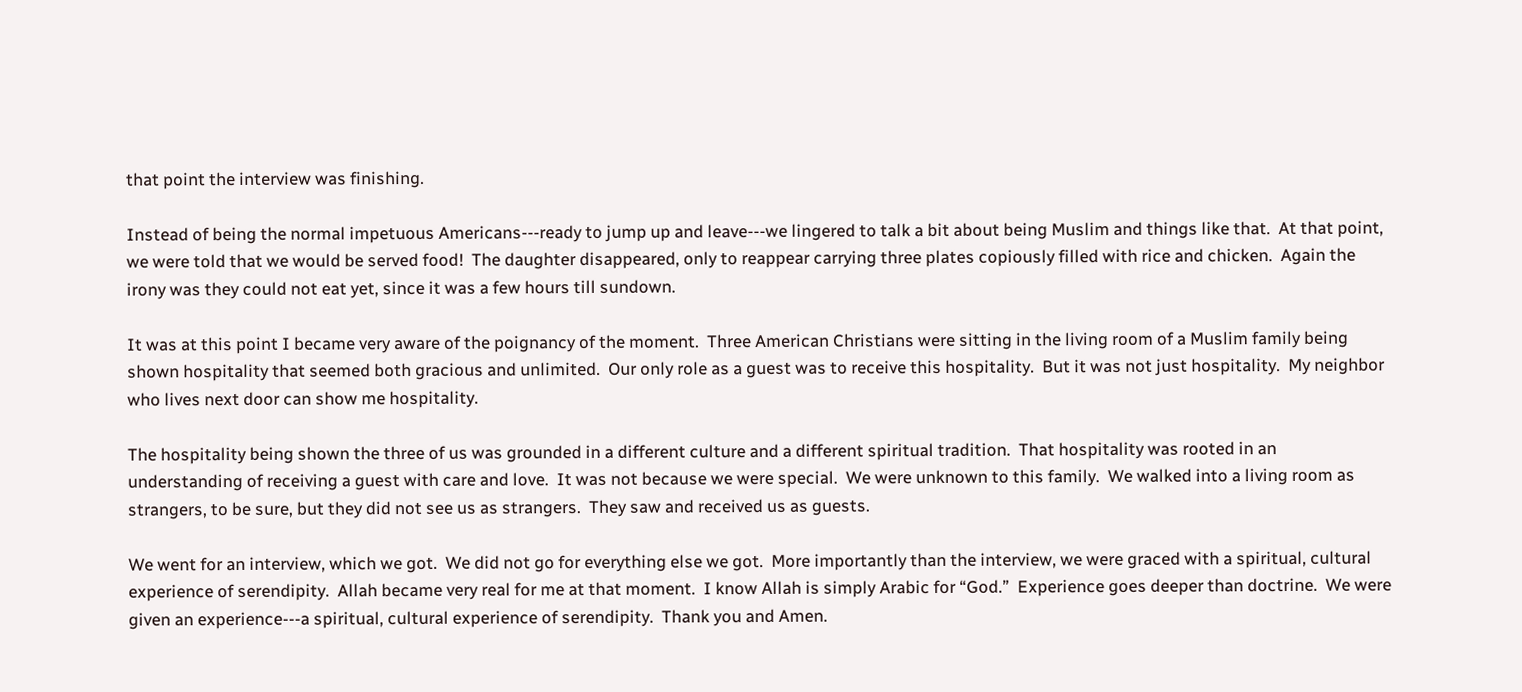that point the interview was finishing.

Instead of being the normal impetuous Americans---ready to jump up and leave---we lingered to talk a bit about being Muslim and things like that.  At that point, we were told that we would be served food!  The daughter disappeared, only to reappear carrying three plates copiously filled with rice and chicken.  Again the irony was they could not eat yet, since it was a few hours till sundown.

It was at this point I became very aware of the poignancy of the moment.  Three American Christians were sitting in the living room of a Muslim family being shown hospitality that seemed both gracious and unlimited.  Our only role as a guest was to receive this hospitality.  But it was not just hospitality.  My neighbor who lives next door can show me hospitality.

The hospitality being shown the three of us was grounded in a different culture and a different spiritual tradition.  That hospitality was rooted in an understanding of receiving a guest with care and love.  It was not because we were special.  We were unknown to this family.  We walked into a living room as strangers, to be sure, but they did not see us as strangers.  They saw and received us as guests.

We went for an interview, which we got.  We did not go for everything else we got.  More importantly than the interview, we were graced with a spiritual, cultural experience of serendipity.  Allah became very real for me at that moment.  I know Allah is simply Arabic for “God.”  Experience goes deeper than doctrine.  We were given an experience---a spiritual, cultural experience of serendipity.  Thank you and Amen.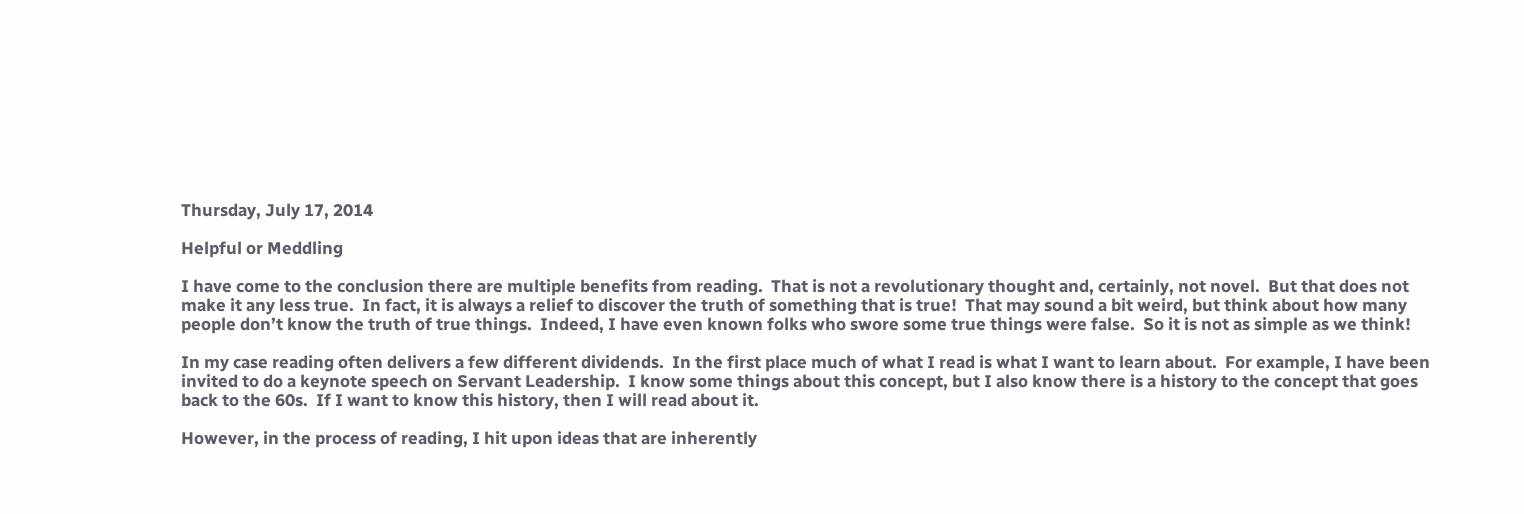Thursday, July 17, 2014

Helpful or Meddling

I have come to the conclusion there are multiple benefits from reading.  That is not a revolutionary thought and, certainly, not novel.  But that does not make it any less true.  In fact, it is always a relief to discover the truth of something that is true!  That may sound a bit weird, but think about how many people don’t know the truth of true things.  Indeed, I have even known folks who swore some true things were false.  So it is not as simple as we think!

In my case reading often delivers a few different dividends.  In the first place much of what I read is what I want to learn about.  For example, I have been invited to do a keynote speech on Servant Leadership.  I know some things about this concept, but I also know there is a history to the concept that goes back to the 60s.  If I want to know this history, then I will read about it.

However, in the process of reading, I hit upon ideas that are inherently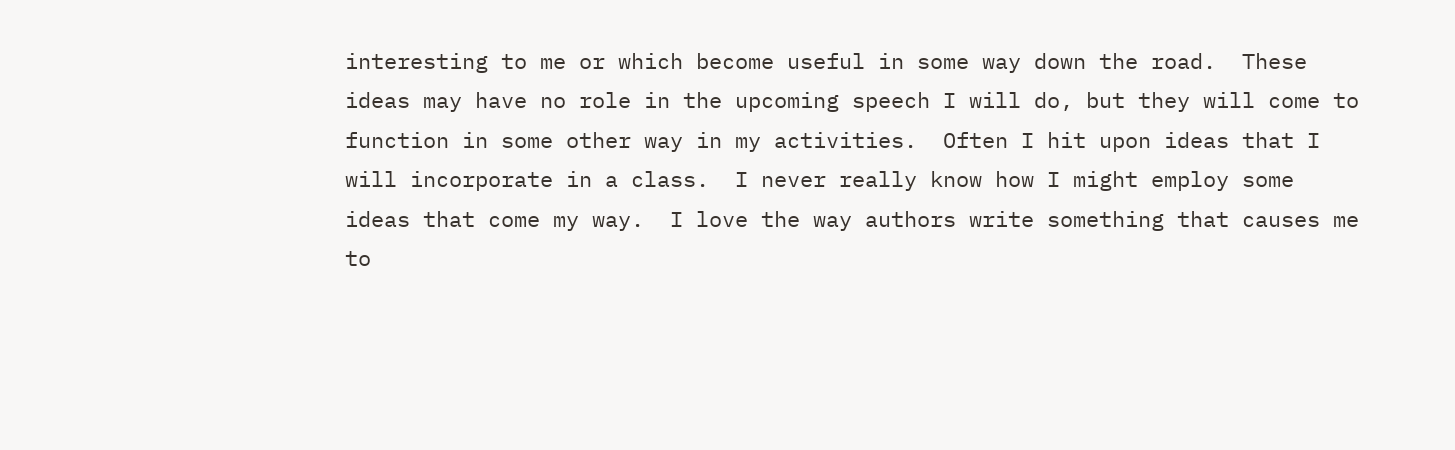interesting to me or which become useful in some way down the road.  These ideas may have no role in the upcoming speech I will do, but they will come to function in some other way in my activities.  Often I hit upon ideas that I will incorporate in a class.  I never really know how I might employ some ideas that come my way.  I love the way authors write something that causes me to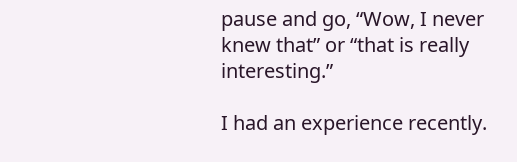pause and go, “Wow, I never knew that” or “that is really interesting.”

I had an experience recently.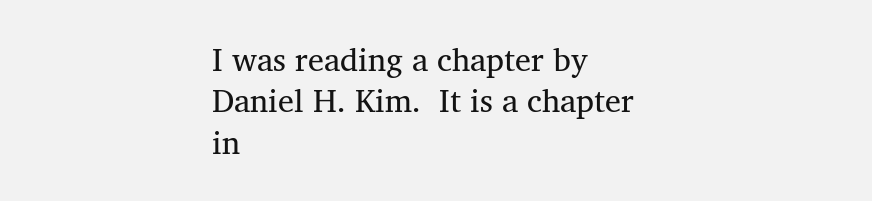I was reading a chapter by Daniel H. Kim.  It is a chapter in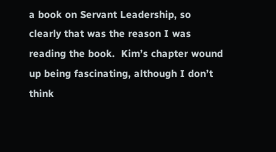a book on Servant Leadership, so clearly that was the reason I was reading the book.  Kim’s chapter wound up being fascinating, although I don’t think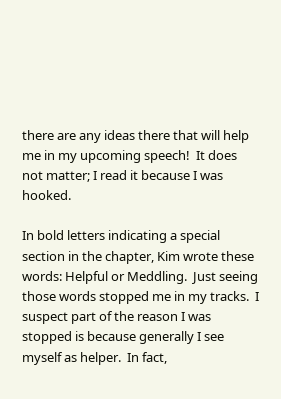there are any ideas there that will help me in my upcoming speech!  It does not matter; I read it because I was hooked.

In bold letters indicating a special section in the chapter, Kim wrote these words: Helpful or Meddling.  Just seeing those words stopped me in my tracks.  I suspect part of the reason I was stopped is because generally I see myself as helper.  In fact,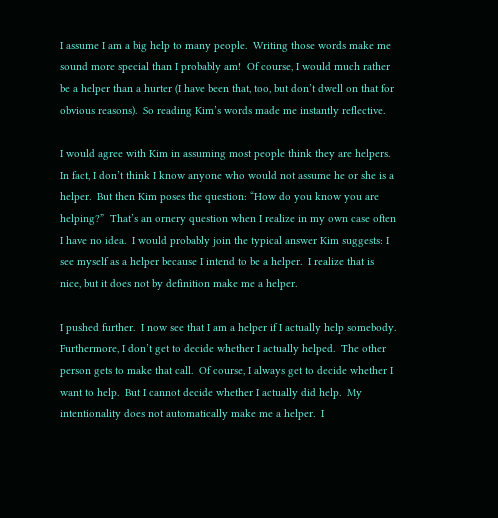I assume I am a big help to many people.  Writing those words make me sound more special than I probably am!  Of course, I would much rather be a helper than a hurter (I have been that, too, but don’t dwell on that for obvious reasons).  So reading Kim’s words made me instantly reflective.

I would agree with Kim in assuming most people think they are helpers.  In fact, I don’t think I know anyone who would not assume he or she is a helper.  But then Kim poses the question: “How do you know you are helping?”  That’s an ornery question when I realize in my own case often I have no idea.  I would probably join the typical answer Kim suggests: I see myself as a helper because I intend to be a helper.  I realize that is nice, but it does not by definition make me a helper.

I pushed further.  I now see that I am a helper if I actually help somebody.  Furthermore, I don’t get to decide whether I actually helped.  The other person gets to make that call.  Of course, I always get to decide whether I want to help.  But I cannot decide whether I actually did help.  My intentionality does not automatically make me a helper.  I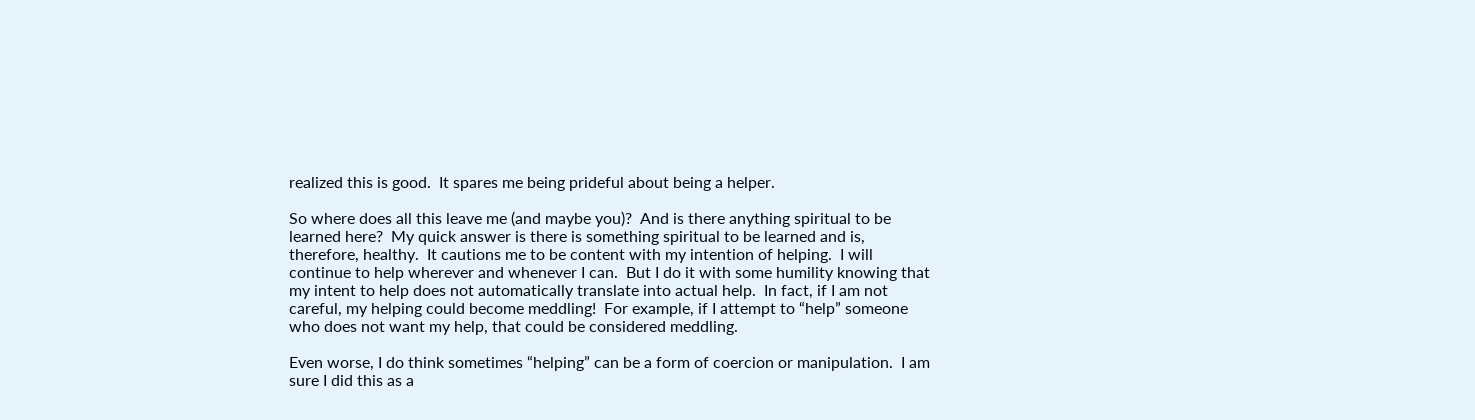realized this is good.  It spares me being prideful about being a helper.

So where does all this leave me (and maybe you)?  And is there anything spiritual to be learned here?  My quick answer is there is something spiritual to be learned and is, therefore, healthy.  It cautions me to be content with my intention of helping.  I will continue to help wherever and whenever I can.  But I do it with some humility knowing that my intent to help does not automatically translate into actual help.  In fact, if I am not careful, my helping could become meddling!  For example, if I attempt to “help” someone who does not want my help, that could be considered meddling.

Even worse, I do think sometimes “helping” can be a form of coercion or manipulation.  I am sure I did this as a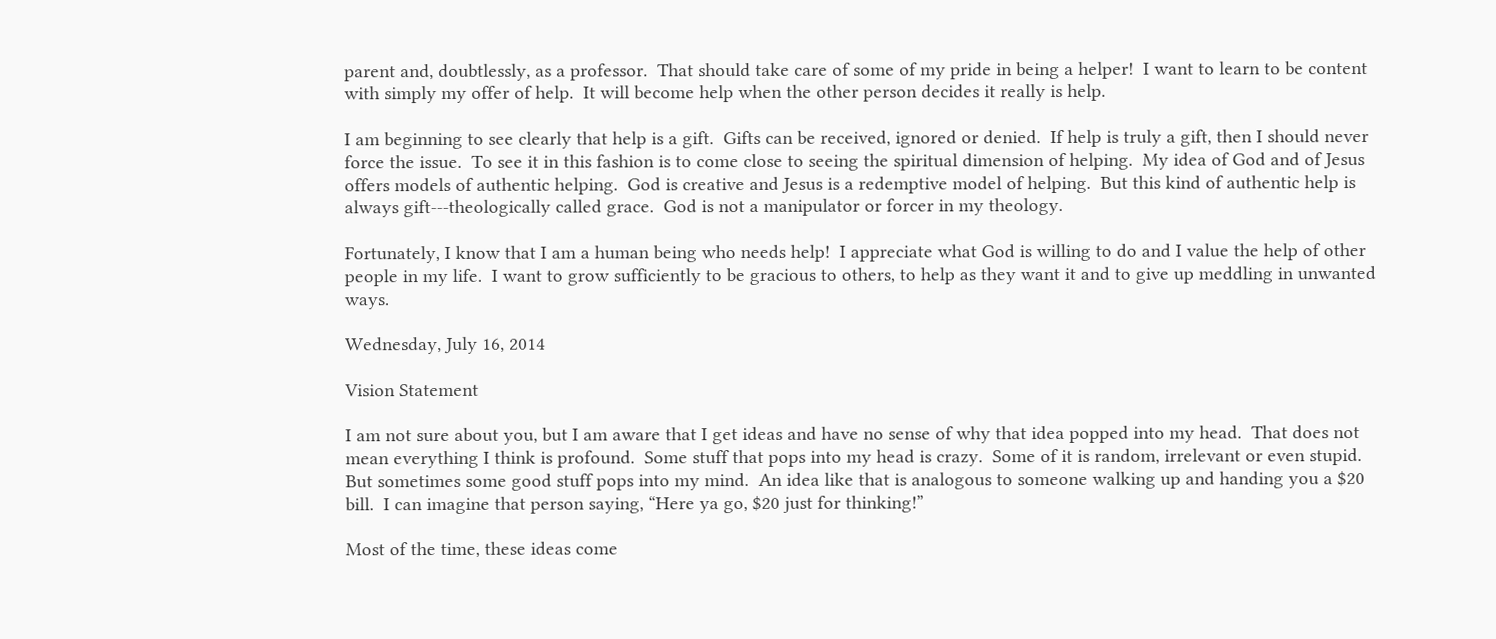parent and, doubtlessly, as a professor.  That should take care of some of my pride in being a helper!  I want to learn to be content with simply my offer of help.  It will become help when the other person decides it really is help.

I am beginning to see clearly that help is a gift.  Gifts can be received, ignored or denied.  If help is truly a gift, then I should never force the issue.  To see it in this fashion is to come close to seeing the spiritual dimension of helping.  My idea of God and of Jesus offers models of authentic helping.  God is creative and Jesus is a redemptive model of helping.  But this kind of authentic help is always gift---theologically called grace.  God is not a manipulator or forcer in my theology.

Fortunately, I know that I am a human being who needs help!  I appreciate what God is willing to do and I value the help of other people in my life.  I want to grow sufficiently to be gracious to others, to help as they want it and to give up meddling in unwanted ways.

Wednesday, July 16, 2014

Vision Statement

I am not sure about you, but I am aware that I get ideas and have no sense of why that idea popped into my head.  That does not mean everything I think is profound.  Some stuff that pops into my head is crazy.  Some of it is random, irrelevant or even stupid.  But sometimes some good stuff pops into my mind.  An idea like that is analogous to someone walking up and handing you a $20 bill.  I can imagine that person saying, “Here ya go, $20 just for thinking!”

Most of the time, these ideas come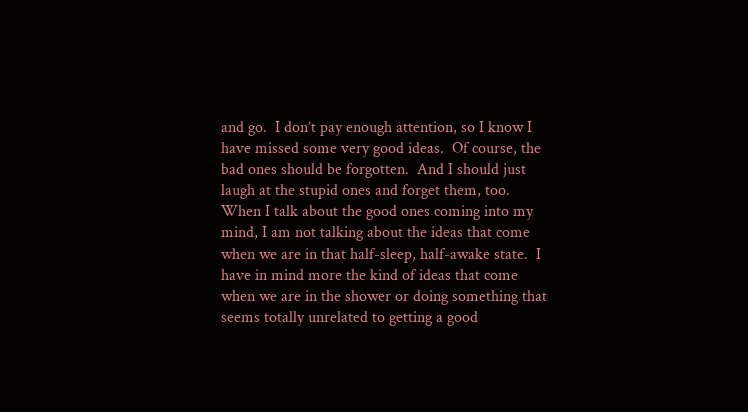and go.  I don’t pay enough attention, so I know I have missed some very good ideas.  Of course, the bad ones should be forgotten.  And I should just laugh at the stupid ones and forget them, too.  When I talk about the good ones coming into my mind, I am not talking about the ideas that come when we are in that half-sleep, half-awake state.  I have in mind more the kind of ideas that come when we are in the shower or doing something that seems totally unrelated to getting a good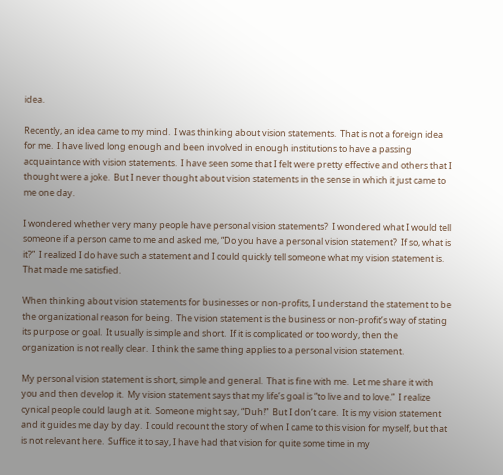idea.

Recently, an idea came to my mind.  I was thinking about vision statements.  That is not a foreign idea for me.  I have lived long enough and been involved in enough institutions to have a passing acquaintance with vision statements.  I have seen some that I felt were pretty effective and others that I thought were a joke.  But I never thought about vision statements in the sense in which it just came to me one day.

I wondered whether very many people have personal vision statements?  I wondered what I would tell someone if a person came to me and asked me, “Do you have a personal vision statement?  If so, what is it?”  I realized I do have such a statement and I could quickly tell someone what my vision statement is.  That made me satisfied.

When thinking about vision statements for businesses or non-profits, I understand the statement to be the organizational reason for being.  The vision statement is the business or non-profit’s way of stating its purpose or goal.  It usually is simple and short.  If it is complicated or too wordy, then the organization is not really clear.  I think the same thing applies to a personal vision statement.

My personal vision statement is short, simple and general.  That is fine with me.  Let me share it with you and then develop it.  My vision statement says that my life’s goal is “to live and to love.”  I realize cynical people could laugh at it.  Someone might say, “Duh!”  But I don’t care.  It is my vision statement and it guides me day by day.  I could recount the story of when I came to this vision for myself, but that is not relevant here.  Suffice it to say, I have had that vision for quite some time in my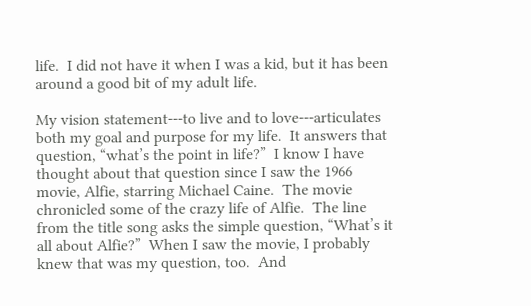life.  I did not have it when I was a kid, but it has been around a good bit of my adult life.

My vision statement---to live and to love---articulates both my goal and purpose for my life.  It answers that question, “what’s the point in life?”  I know I have thought about that question since I saw the 1966 movie, Alfie, starring Michael Caine.  The movie chronicled some of the crazy life of Alfie.  The line from the title song asks the simple question, “What’s it all about Alfie?”  When I saw the movie, I probably knew that was my question, too.  And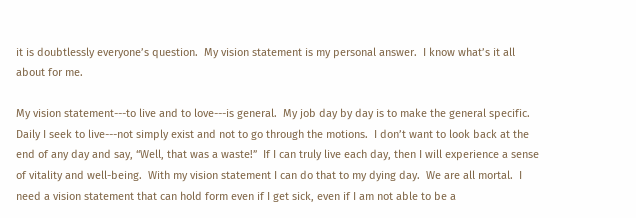it is doubtlessly everyone’s question.  My vision statement is my personal answer.  I know what’s it all about for me.

My vision statement---to live and to love---is general.  My job day by day is to make the general specific.  Daily I seek to live---not simply exist and not to go through the motions.  I don’t want to look back at the end of any day and say, “Well, that was a waste!”  If I can truly live each day, then I will experience a sense of vitality and well-being.  With my vision statement I can do that to my dying day.  We are all mortal.  I need a vision statement that can hold form even if I get sick, even if I am not able to be a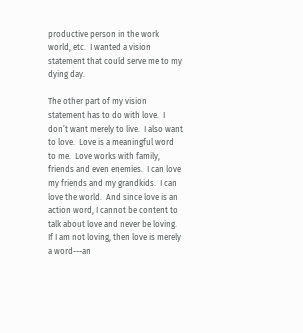productive person in the work world, etc.  I wanted a vision statement that could serve me to my dying day.

The other part of my vision statement has to do with love.  I don’t want merely to live.  I also want to love.  Love is a meaningful word to me.  Love works with family, friends and even enemies.  I can love my friends and my grandkids.  I can love the world.  And since love is an action word, I cannot be content to talk about love and never be loving.  If I am not loving, then love is merely a word---an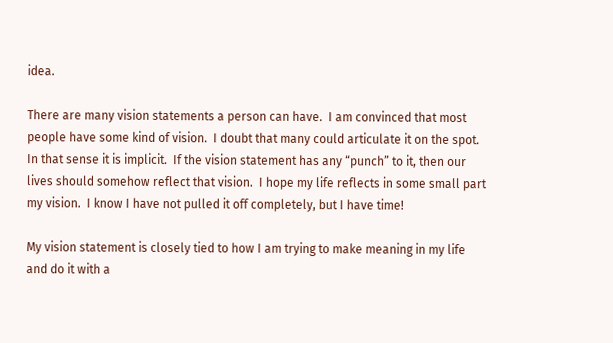idea.

There are many vision statements a person can have.  I am convinced that most people have some kind of vision.  I doubt that many could articulate it on the spot.  In that sense it is implicit.  If the vision statement has any “punch” to it, then our lives should somehow reflect that vision.  I hope my life reflects in some small part my vision.  I know I have not pulled it off completely, but I have time!

My vision statement is closely tied to how I am trying to make meaning in my life and do it with a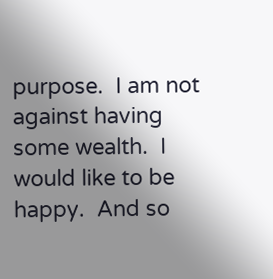purpose.  I am not against having some wealth.  I would like to be happy.  And so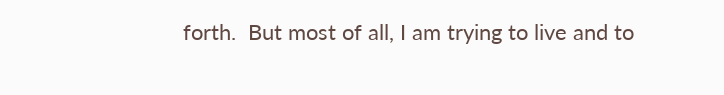forth.  But most of all, I am trying to live and to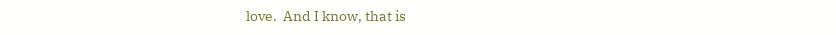love.  And I know, that is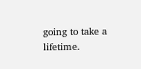going to take a lifetime.